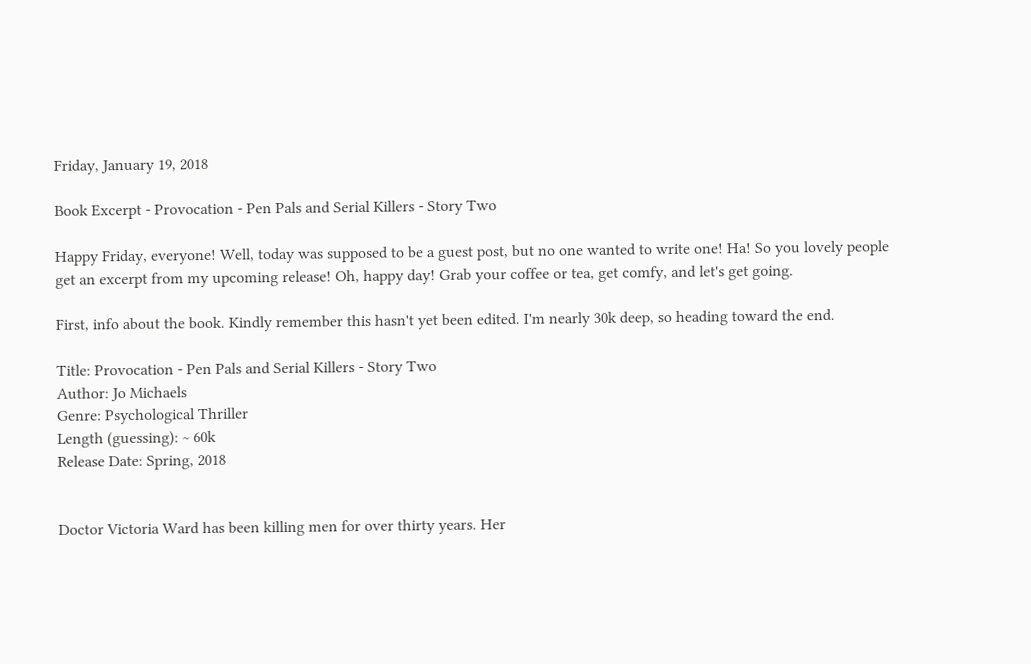Friday, January 19, 2018

Book Excerpt - Provocation - Pen Pals and Serial Killers - Story Two

Happy Friday, everyone! Well, today was supposed to be a guest post, but no one wanted to write one! Ha! So you lovely people get an excerpt from my upcoming release! Oh, happy day! Grab your coffee or tea, get comfy, and let's get going.

First, info about the book. Kindly remember this hasn't yet been edited. I'm nearly 30k deep, so heading toward the end.

Title: Provocation - Pen Pals and Serial Killers - Story Two
Author: Jo Michaels
Genre: Psychological Thriller
Length (guessing): ~ 60k
Release Date: Spring, 2018


Doctor Victoria Ward has been killing men for over thirty years. Her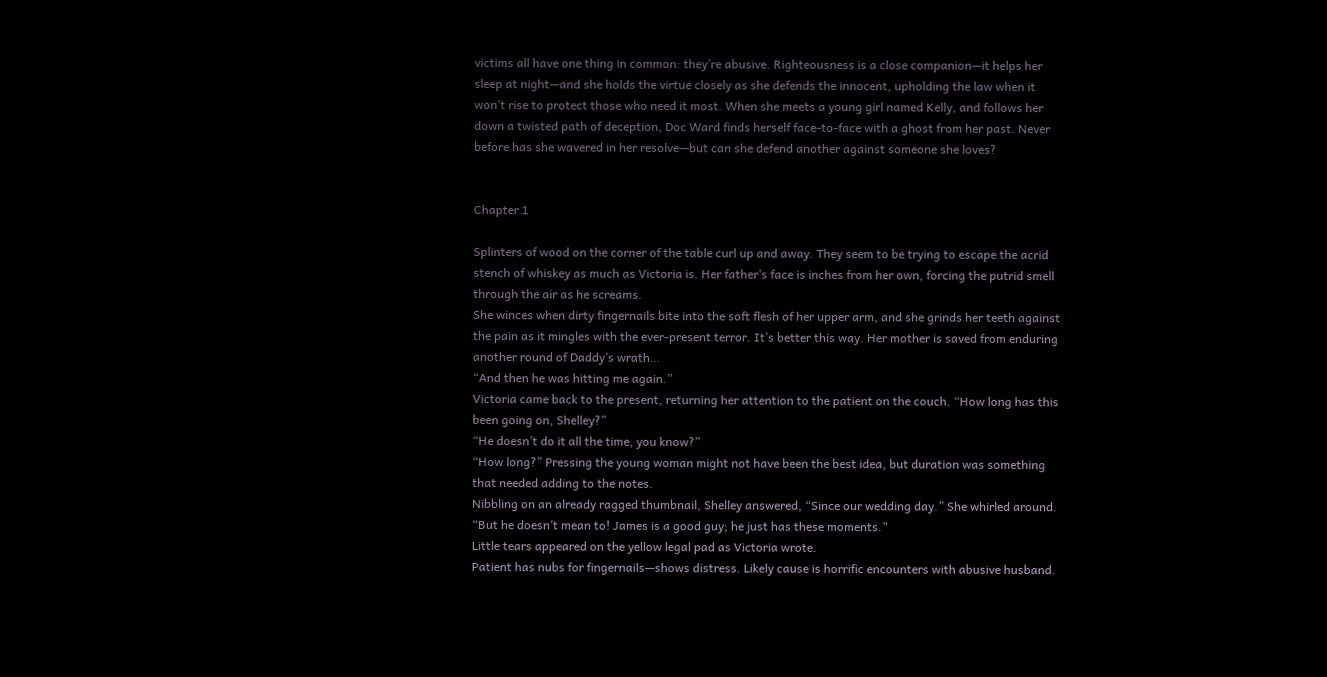victims all have one thing in common: they’re abusive. Righteousness is a close companion—it helps her sleep at night—and she holds the virtue closely as she defends the innocent, upholding the law when it won’t rise to protect those who need it most. When she meets a young girl named Kelly, and follows her down a twisted path of deception, Doc Ward finds herself face-to-face with a ghost from her past. Never before has she wavered in her resolve—but can she defend another against someone she loves?


Chapter 1

Splinters of wood on the corner of the table curl up and away. They seem to be trying to escape the acrid stench of whiskey as much as Victoria is. Her father’s face is inches from her own, forcing the putrid smell through the air as he screams.
She winces when dirty fingernails bite into the soft flesh of her upper arm, and she grinds her teeth against the pain as it mingles with the ever-present terror. It’s better this way. Her mother is saved from enduring another round of Daddy’s wrath…
“And then he was hitting me again.”
Victoria came back to the present, returning her attention to the patient on the couch. “How long has this been going on, Shelley?”
“He doesn’t do it all the time, you know?”
“How long?” Pressing the young woman might not have been the best idea, but duration was something that needed adding to the notes.
Nibbling on an already ragged thumbnail, Shelley answered, “Since our wedding day.” She whirled around. “But he doesn’t mean to! James is a good guy; he just has these moments.”
Little tears appeared on the yellow legal pad as Victoria wrote.
Patient has nubs for fingernails—shows distress. Likely cause is horrific encounters with abusive husband.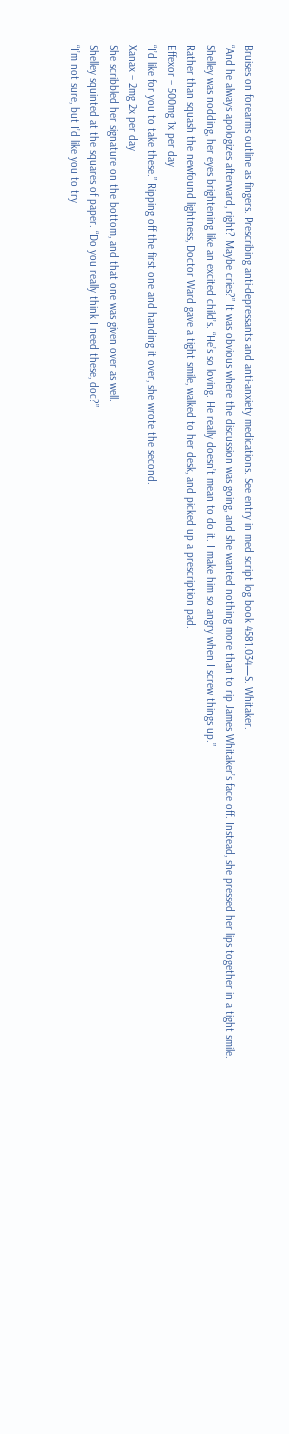Bruises on forearms outline as fingers. Prescribing anti-depressants and anti-anxiety medications. See entry in med script log book 4581.034—S. Whitaker.
“And he always apologizes afterward, right? Maybe cries?” It was obvious where the discussion was going, and she wanted nothing more than to rip James Whitaker’s face off. Instead, she pressed her lips together in a tight smile.
Shelley was nodding, her eyes brightening like an excited child’s. “He’s so loving. He really doesn’t mean to do it. I make him so angry when I screw things up.”
Rather than squash the newfound lightness, Doctor Ward gave a tight smile, walked to her desk, and picked up a prescription pad.
Effexor – 500mg 1x per day
“I’d like for you to take these.” Ripping off the first one and handing it over, she wrote the second.
Xanax – 2mg 2x per day
She scribbled her signature on the bottom, and that one was given over as well.
Shelley squinted at the squares of paper. “Do you really think I need these, doc?”
“I’m not sure, but I’d like you to try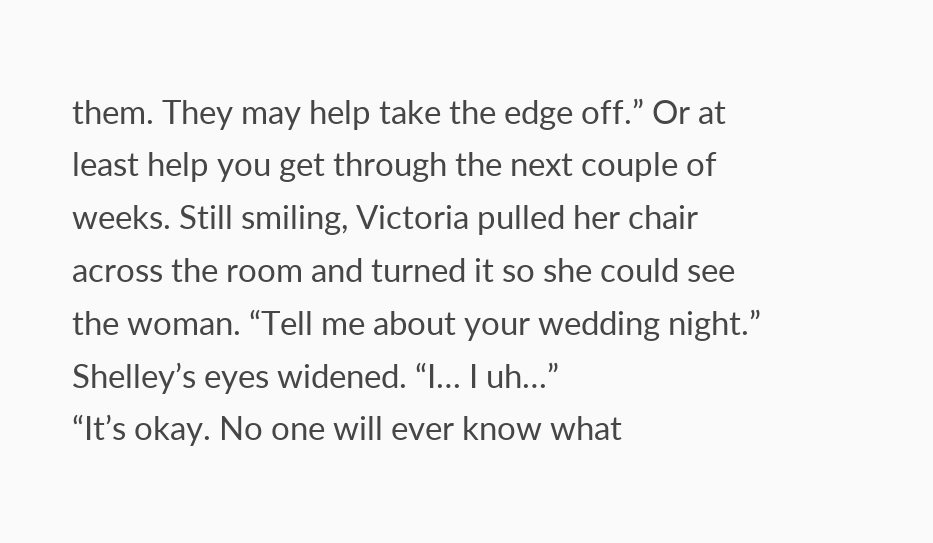them. They may help take the edge off.” Or at least help you get through the next couple of weeks. Still smiling, Victoria pulled her chair across the room and turned it so she could see the woman. “Tell me about your wedding night.”
Shelley’s eyes widened. “I… I uh…”
“It’s okay. No one will ever know what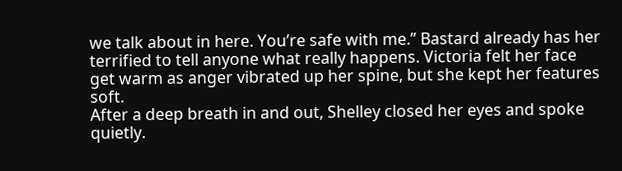we talk about in here. You’re safe with me.” Bastard already has her terrified to tell anyone what really happens. Victoria felt her face get warm as anger vibrated up her spine, but she kept her features soft.
After a deep breath in and out, Shelley closed her eyes and spoke quietly.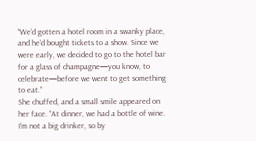“We’d gotten a hotel room in a swanky place, and he’d bought tickets to a show. Since we were early, we decided to go to the hotel bar for a glass of champagne—you know, to celebrate—before we went to get something to eat.”
She chuffed, and a small smile appeared on her face. “At dinner, we had a bottle of wine. I’m not a big drinker, so by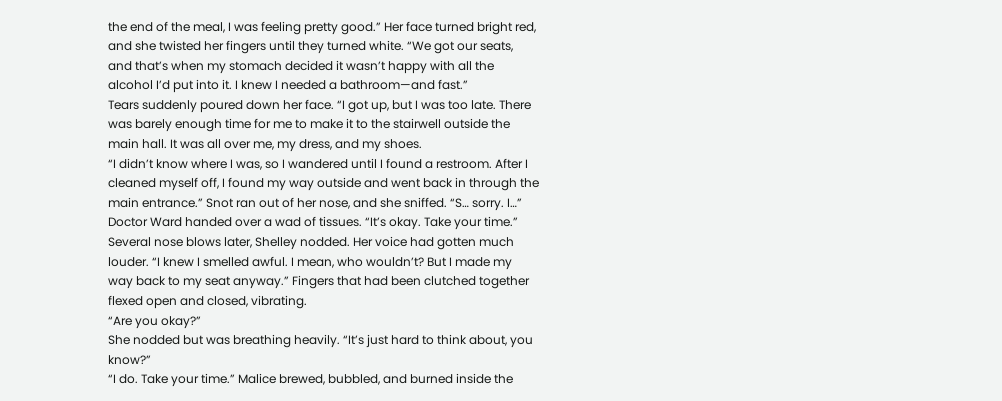the end of the meal, I was feeling pretty good.” Her face turned bright red, and she twisted her fingers until they turned white. “We got our seats, and that’s when my stomach decided it wasn’t happy with all the alcohol I’d put into it. I knew I needed a bathroom—and fast.”
Tears suddenly poured down her face. “I got up, but I was too late. There was barely enough time for me to make it to the stairwell outside the main hall. It was all over me, my dress, and my shoes.
“I didn’t know where I was, so I wandered until I found a restroom. After I cleaned myself off, I found my way outside and went back in through the main entrance.” Snot ran out of her nose, and she sniffed. “S… sorry. I…”
Doctor Ward handed over a wad of tissues. “It’s okay. Take your time.”
Several nose blows later, Shelley nodded. Her voice had gotten much louder. “I knew I smelled awful. I mean, who wouldn’t? But I made my way back to my seat anyway.” Fingers that had been clutched together flexed open and closed, vibrating.
“Are you okay?”
She nodded but was breathing heavily. “It’s just hard to think about, you know?”
“I do. Take your time.” Malice brewed, bubbled, and burned inside the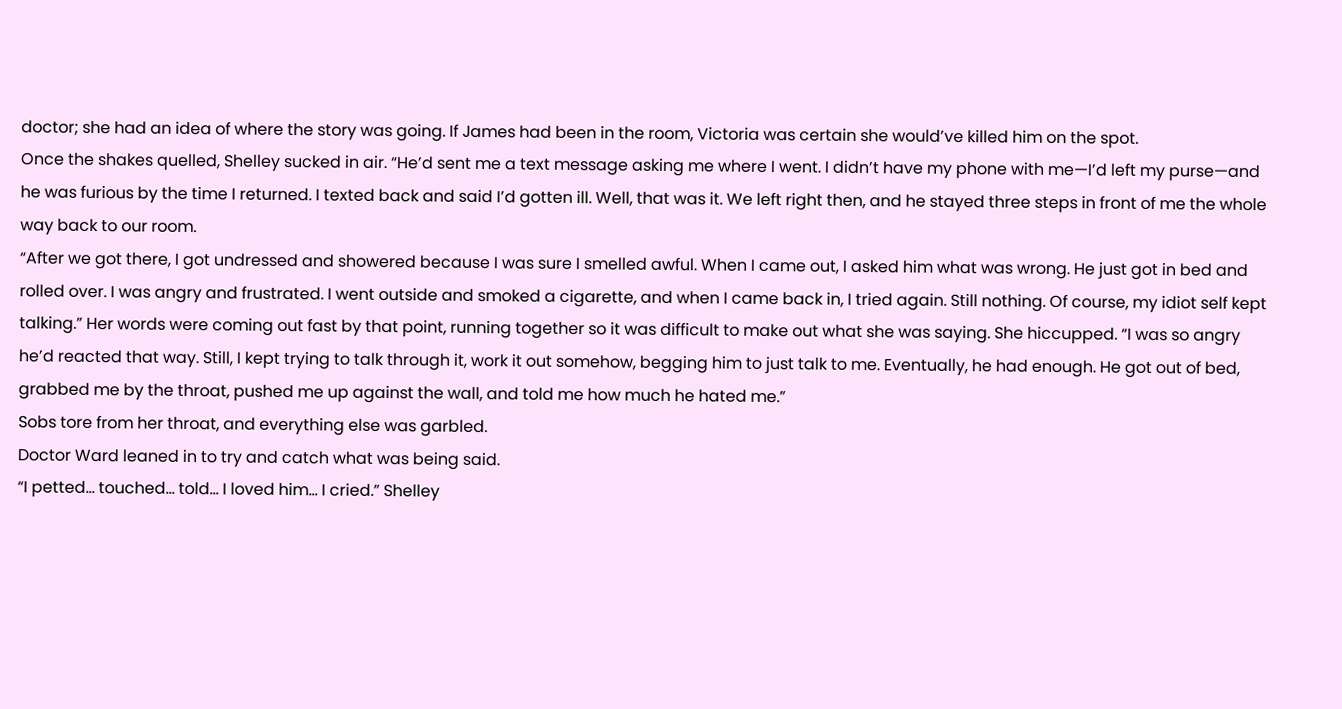doctor; she had an idea of where the story was going. If James had been in the room, Victoria was certain she would’ve killed him on the spot.
Once the shakes quelled, Shelley sucked in air. “He’d sent me a text message asking me where I went. I didn’t have my phone with me—I’d left my purse—and he was furious by the time I returned. I texted back and said I’d gotten ill. Well, that was it. We left right then, and he stayed three steps in front of me the whole way back to our room.
“After we got there, I got undressed and showered because I was sure I smelled awful. When I came out, I asked him what was wrong. He just got in bed and rolled over. I was angry and frustrated. I went outside and smoked a cigarette, and when I came back in, I tried again. Still nothing. Of course, my idiot self kept talking.” Her words were coming out fast by that point, running together so it was difficult to make out what she was saying. She hiccupped. “I was so angry he’d reacted that way. Still, I kept trying to talk through it, work it out somehow, begging him to just talk to me. Eventually, he had enough. He got out of bed, grabbed me by the throat, pushed me up against the wall, and told me how much he hated me.”
Sobs tore from her throat, and everything else was garbled.
Doctor Ward leaned in to try and catch what was being said.
“I petted… touched… told… I loved him… I cried.” Shelley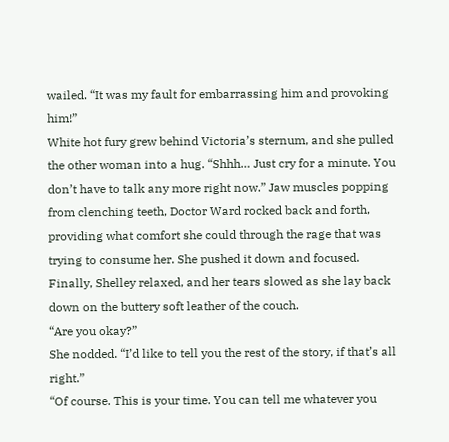wailed. “It was my fault for embarrassing him and provoking him!”
White hot fury grew behind Victoria’s sternum, and she pulled the other woman into a hug. “Shhh… Just cry for a minute. You don’t have to talk any more right now.” Jaw muscles popping from clenching teeth, Doctor Ward rocked back and forth, providing what comfort she could through the rage that was trying to consume her. She pushed it down and focused.
Finally, Shelley relaxed, and her tears slowed as she lay back down on the buttery soft leather of the couch.
“Are you okay?”
She nodded. “I’d like to tell you the rest of the story, if that’s all right.”
“Of course. This is your time. You can tell me whatever you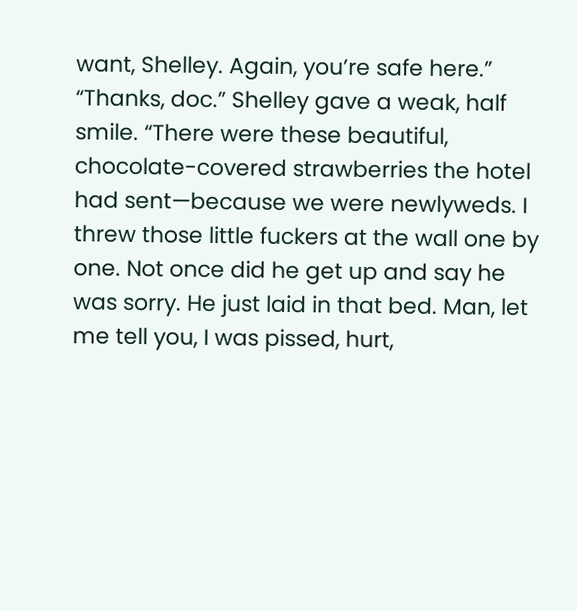want, Shelley. Again, you’re safe here.”
“Thanks, doc.” Shelley gave a weak, half smile. “There were these beautiful, chocolate-covered strawberries the hotel had sent—because we were newlyweds. I threw those little fuckers at the wall one by one. Not once did he get up and say he was sorry. He just laid in that bed. Man, let me tell you, I was pissed, hurt,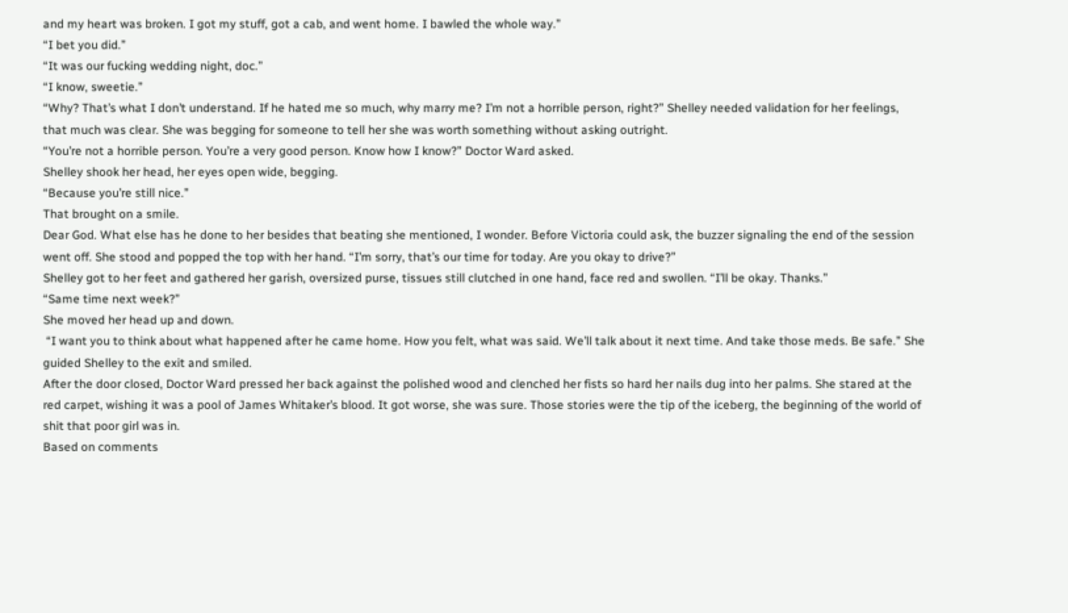and my heart was broken. I got my stuff, got a cab, and went home. I bawled the whole way.”
“I bet you did.”
“It was our fucking wedding night, doc.”
“I know, sweetie.”
“Why? That’s what I don’t understand. If he hated me so much, why marry me? I’m not a horrible person, right?” Shelley needed validation for her feelings, that much was clear. She was begging for someone to tell her she was worth something without asking outright.
“You’re not a horrible person. You’re a very good person. Know how I know?” Doctor Ward asked.
Shelley shook her head, her eyes open wide, begging.
“Because you’re still nice.”
That brought on a smile.
Dear God. What else has he done to her besides that beating she mentioned, I wonder. Before Victoria could ask, the buzzer signaling the end of the session went off. She stood and popped the top with her hand. “I’m sorry, that’s our time for today. Are you okay to drive?”
Shelley got to her feet and gathered her garish, oversized purse, tissues still clutched in one hand, face red and swollen. “I’ll be okay. Thanks.”
“Same time next week?”
She moved her head up and down.
 “I want you to think about what happened after he came home. How you felt, what was said. We’ll talk about it next time. And take those meds. Be safe.” She guided Shelley to the exit and smiled.
After the door closed, Doctor Ward pressed her back against the polished wood and clenched her fists so hard her nails dug into her palms. She stared at the red carpet, wishing it was a pool of James Whitaker’s blood. It got worse, she was sure. Those stories were the tip of the iceberg, the beginning of the world of shit that poor girl was in.
Based on comments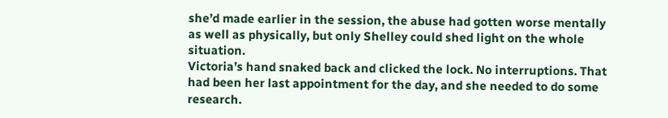she’d made earlier in the session, the abuse had gotten worse mentally as well as physically, but only Shelley could shed light on the whole situation.
Victoria’s hand snaked back and clicked the lock. No interruptions. That had been her last appointment for the day, and she needed to do some research.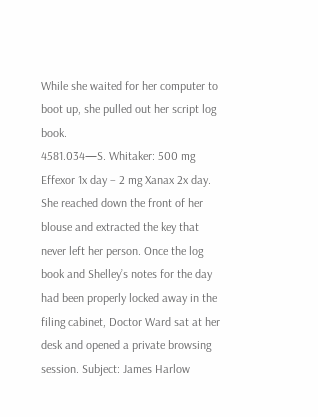While she waited for her computer to boot up, she pulled out her script log book.
4581.034—S. Whitaker: 500 mg Effexor 1x day – 2 mg Xanax 2x day.
She reached down the front of her blouse and extracted the key that never left her person. Once the log book and Shelley’s notes for the day had been properly locked away in the filing cabinet, Doctor Ward sat at her desk and opened a private browsing session. Subject: James Harlow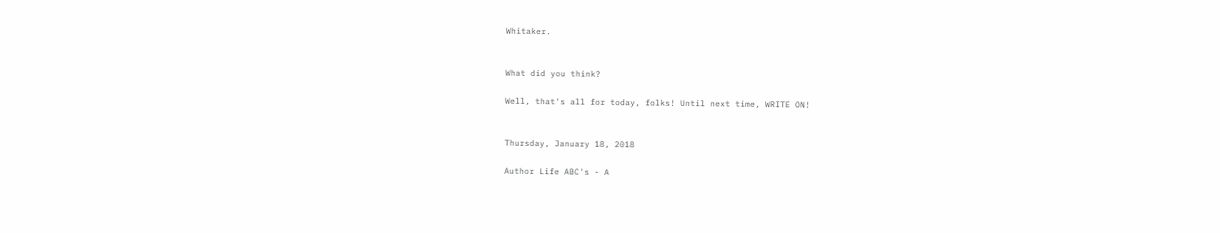Whitaker.


What did you think?

Well, that's all for today, folks! Until next time, WRITE ON!


Thursday, January 18, 2018

Author Life ABC's - A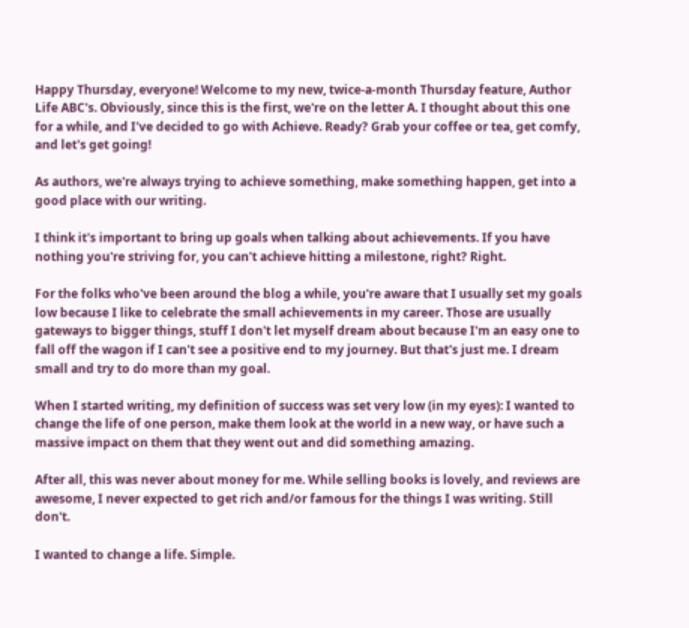Happy Thursday, everyone! Welcome to my new, twice-a-month Thursday feature, Author Life ABC's. Obviously, since this is the first, we're on the letter A. I thought about this one for a while, and I've decided to go with Achieve. Ready? Grab your coffee or tea, get comfy, and let's get going!

As authors, we're always trying to achieve something, make something happen, get into a good place with our writing.

I think it's important to bring up goals when talking about achievements. If you have nothing you're striving for, you can't achieve hitting a milestone, right? Right.

For the folks who've been around the blog a while, you're aware that I usually set my goals low because I like to celebrate the small achievements in my career. Those are usually gateways to bigger things, stuff I don't let myself dream about because I'm an easy one to fall off the wagon if I can't see a positive end to my journey. But that's just me. I dream small and try to do more than my goal.

When I started writing, my definition of success was set very low (in my eyes): I wanted to change the life of one person, make them look at the world in a new way, or have such a massive impact on them that they went out and did something amazing.

After all, this was never about money for me. While selling books is lovely, and reviews are awesome, I never expected to get rich and/or famous for the things I was writing. Still don't.

I wanted to change a life. Simple.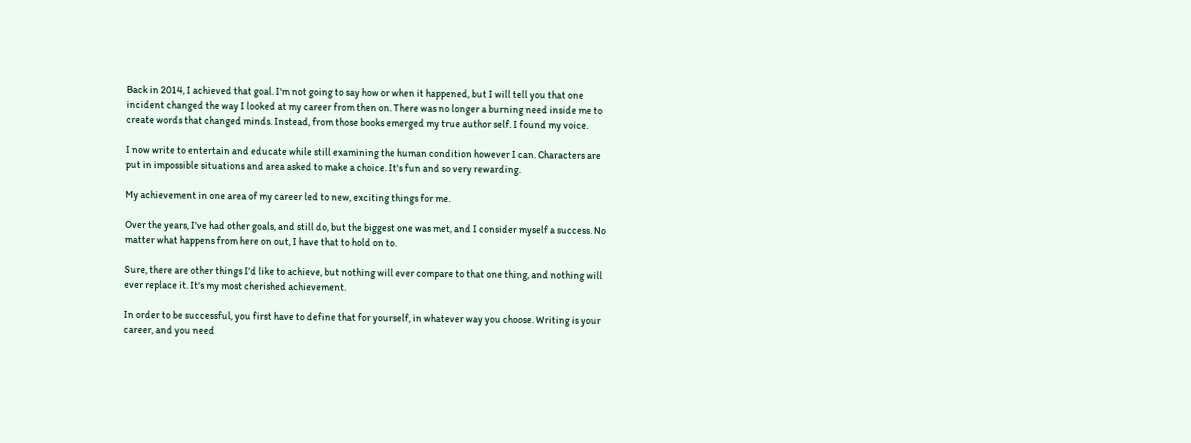Back in 2014, I achieved that goal. I'm not going to say how or when it happened, but I will tell you that one incident changed the way I looked at my career from then on. There was no longer a burning need inside me to create words that changed minds. Instead, from those books emerged my true author self. I found my voice.

I now write to entertain and educate while still examining the human condition however I can. Characters are put in impossible situations and area asked to make a choice. It's fun and so very rewarding.

My achievement in one area of my career led to new, exciting things for me.

Over the years, I've had other goals, and still do, but the biggest one was met, and I consider myself a success. No matter what happens from here on out, I have that to hold on to.

Sure, there are other things I'd like to achieve, but nothing will ever compare to that one thing, and nothing will ever replace it. It's my most cherished achievement.

In order to be successful, you first have to define that for yourself, in whatever way you choose. Writing is your career, and you need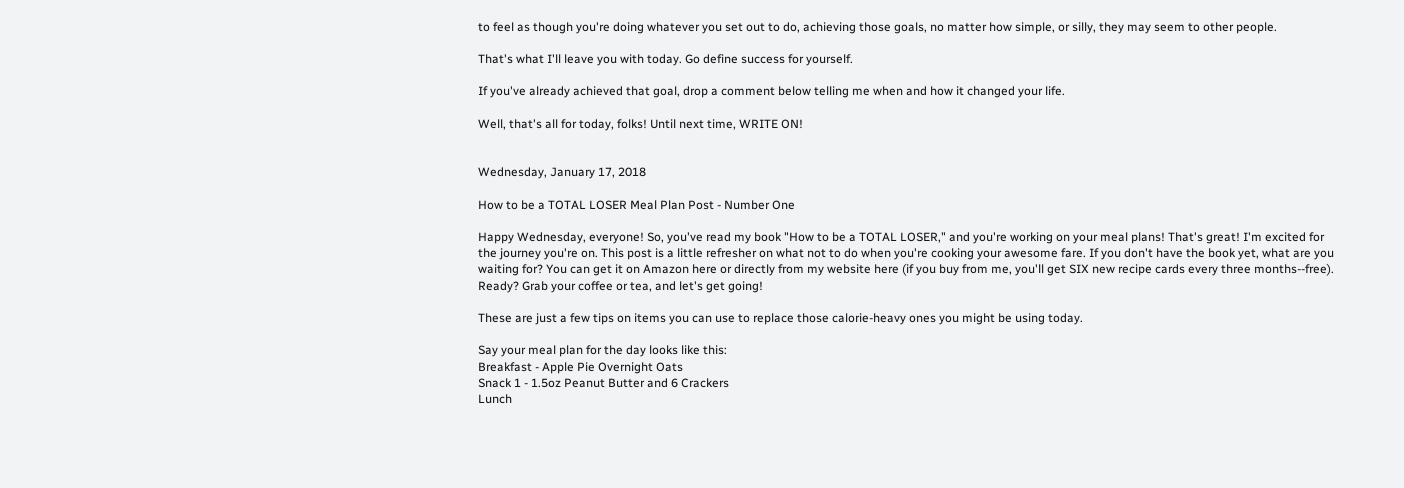to feel as though you're doing whatever you set out to do, achieving those goals, no matter how simple, or silly, they may seem to other people.

That's what I'll leave you with today. Go define success for yourself.

If you've already achieved that goal, drop a comment below telling me when and how it changed your life.

Well, that's all for today, folks! Until next time, WRITE ON!


Wednesday, January 17, 2018

How to be a TOTAL LOSER Meal Plan Post - Number One

Happy Wednesday, everyone! So, you've read my book "How to be a TOTAL LOSER," and you're working on your meal plans! That's great! I'm excited for the journey you're on. This post is a little refresher on what not to do when you're cooking your awesome fare. If you don't have the book yet, what are you waiting for? You can get it on Amazon here or directly from my website here (if you buy from me, you'll get SIX new recipe cards every three months--free). Ready? Grab your coffee or tea, and let's get going!

These are just a few tips on items you can use to replace those calorie-heavy ones you might be using today.

Say your meal plan for the day looks like this:
Breakfast - Apple Pie Overnight Oats
Snack 1 - 1.5oz Peanut Butter and 6 Crackers
Lunch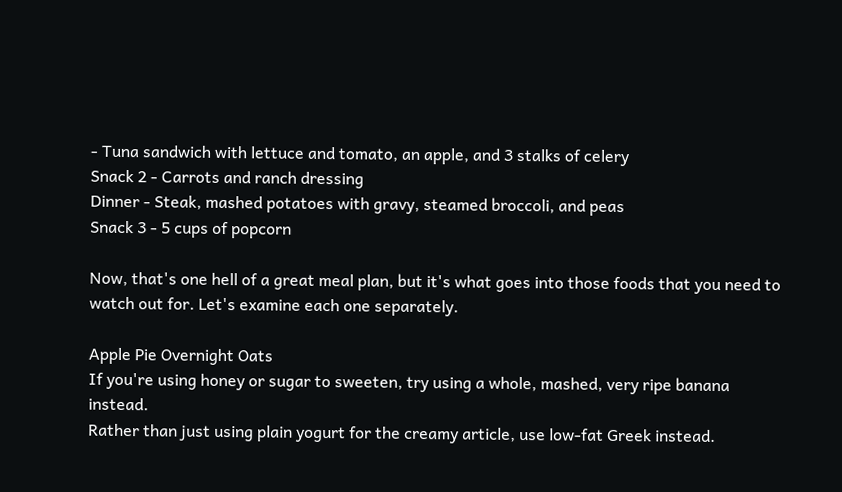- Tuna sandwich with lettuce and tomato, an apple, and 3 stalks of celery
Snack 2 - Carrots and ranch dressing
Dinner - Steak, mashed potatoes with gravy, steamed broccoli, and peas
Snack 3 - 5 cups of popcorn

Now, that's one hell of a great meal plan, but it's what goes into those foods that you need to watch out for. Let's examine each one separately.

Apple Pie Overnight Oats
If you're using honey or sugar to sweeten, try using a whole, mashed, very ripe banana instead.
Rather than just using plain yogurt for the creamy article, use low-fat Greek instead.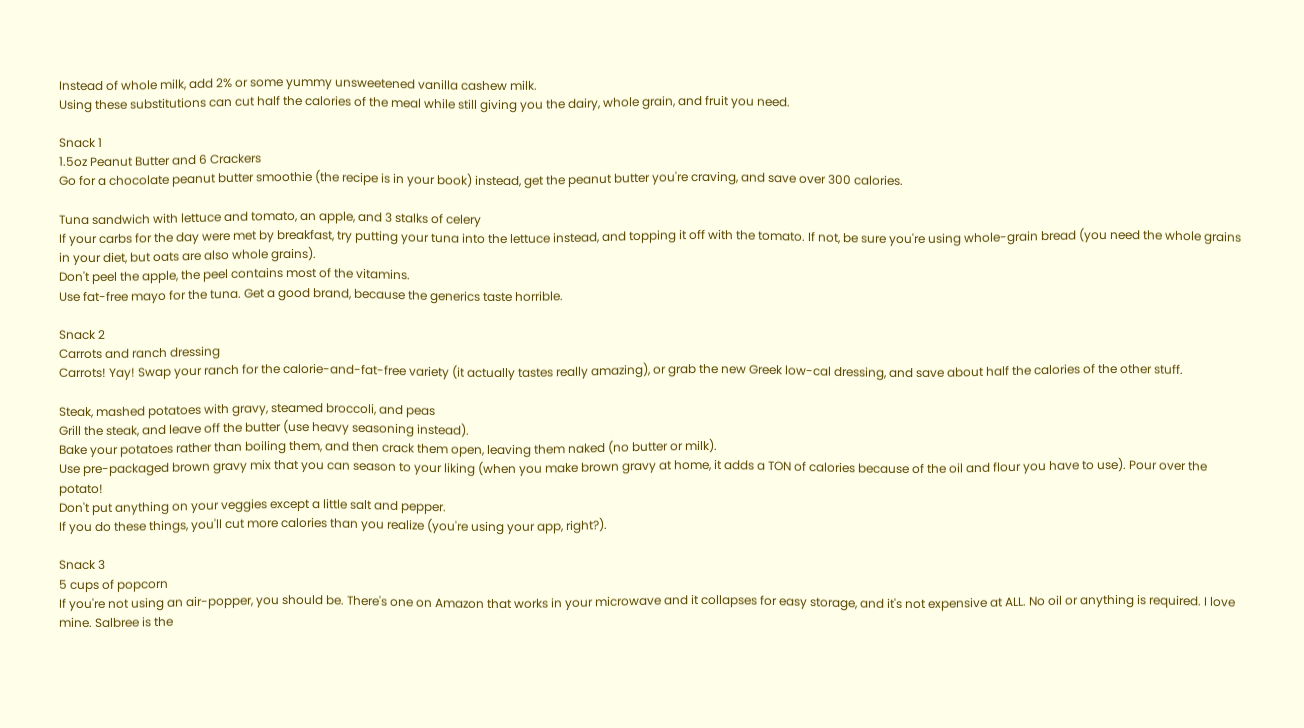Instead of whole milk, add 2% or some yummy unsweetened vanilla cashew milk.
Using these substitutions can cut half the calories of the meal while still giving you the dairy, whole grain, and fruit you need.

Snack 1
1.5oz Peanut Butter and 6 Crackers
Go for a chocolate peanut butter smoothie (the recipe is in your book) instead, get the peanut butter you're craving, and save over 300 calories.

Tuna sandwich with lettuce and tomato, an apple, and 3 stalks of celery
If your carbs for the day were met by breakfast, try putting your tuna into the lettuce instead, and topping it off with the tomato. If not, be sure you're using whole-grain bread (you need the whole grains in your diet, but oats are also whole grains).
Don't peel the apple, the peel contains most of the vitamins.
Use fat-free mayo for the tuna. Get a good brand, because the generics taste horrible.

Snack 2
Carrots and ranch dressing
Carrots! Yay! Swap your ranch for the calorie-and-fat-free variety (it actually tastes really amazing), or grab the new Greek low-cal dressing, and save about half the calories of the other stuff.

Steak, mashed potatoes with gravy, steamed broccoli, and peas
Grill the steak, and leave off the butter (use heavy seasoning instead).
Bake your potatoes rather than boiling them, and then crack them open, leaving them naked (no butter or milk).
Use pre-packaged brown gravy mix that you can season to your liking (when you make brown gravy at home, it adds a TON of calories because of the oil and flour you have to use). Pour over the potato!
Don't put anything on your veggies except a little salt and pepper.
If you do these things, you'll cut more calories than you realize (you're using your app, right?).

Snack 3
5 cups of popcorn
If you're not using an air-popper, you should be. There's one on Amazon that works in your microwave and it collapses for easy storage, and it's not expensive at ALL. No oil or anything is required. I love mine. Salbree is the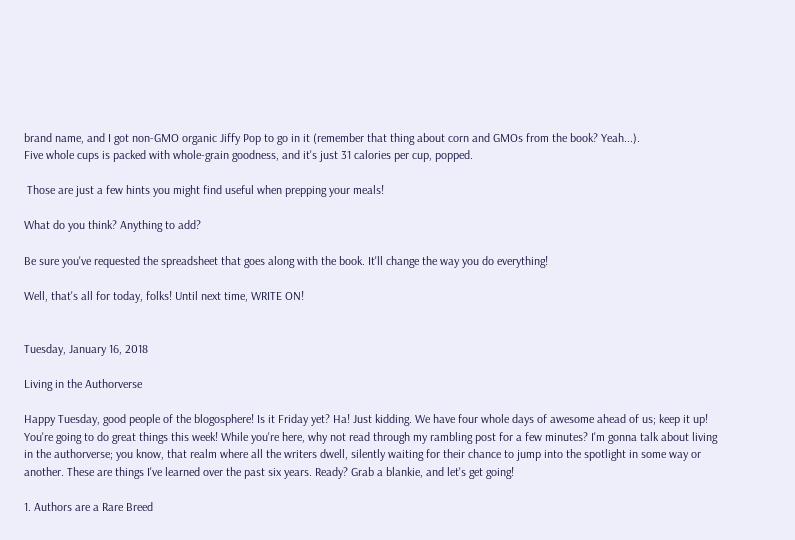brand name, and I got non-GMO organic Jiffy Pop to go in it (remember that thing about corn and GMOs from the book? Yeah...).
Five whole cups is packed with whole-grain goodness, and it's just 31 calories per cup, popped.

 Those are just a few hints you might find useful when prepping your meals!

What do you think? Anything to add?

Be sure you've requested the spreadsheet that goes along with the book. It'll change the way you do everything!

Well, that's all for today, folks! Until next time, WRITE ON!


Tuesday, January 16, 2018

Living in the Authorverse

Happy Tuesday, good people of the blogosphere! Is it Friday yet? Ha! Just kidding. We have four whole days of awesome ahead of us; keep it up! You're going to do great things this week! While you're here, why not read through my rambling post for a few minutes? I'm gonna talk about living in the authorverse; you know, that realm where all the writers dwell, silently waiting for their chance to jump into the spotlight in some way or another. These are things I've learned over the past six years. Ready? Grab a blankie, and let's get going!

1. Authors are a Rare Breed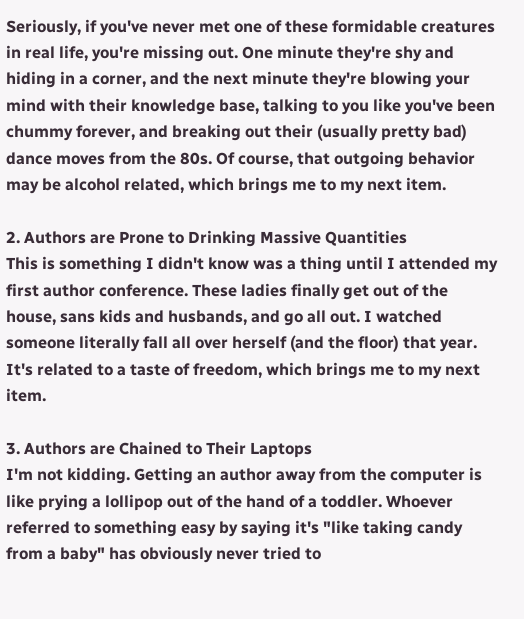Seriously, if you've never met one of these formidable creatures in real life, you're missing out. One minute they're shy and hiding in a corner, and the next minute they're blowing your mind with their knowledge base, talking to you like you've been chummy forever, and breaking out their (usually pretty bad) dance moves from the 80s. Of course, that outgoing behavior may be alcohol related, which brings me to my next item.

2. Authors are Prone to Drinking Massive Quantities
This is something I didn't know was a thing until I attended my first author conference. These ladies finally get out of the house, sans kids and husbands, and go all out. I watched someone literally fall all over herself (and the floor) that year. It's related to a taste of freedom, which brings me to my next item.

3. Authors are Chained to Their Laptops
I'm not kidding. Getting an author away from the computer is like prying a lollipop out of the hand of a toddler. Whoever referred to something easy by saying it's "like taking candy from a baby" has obviously never tried to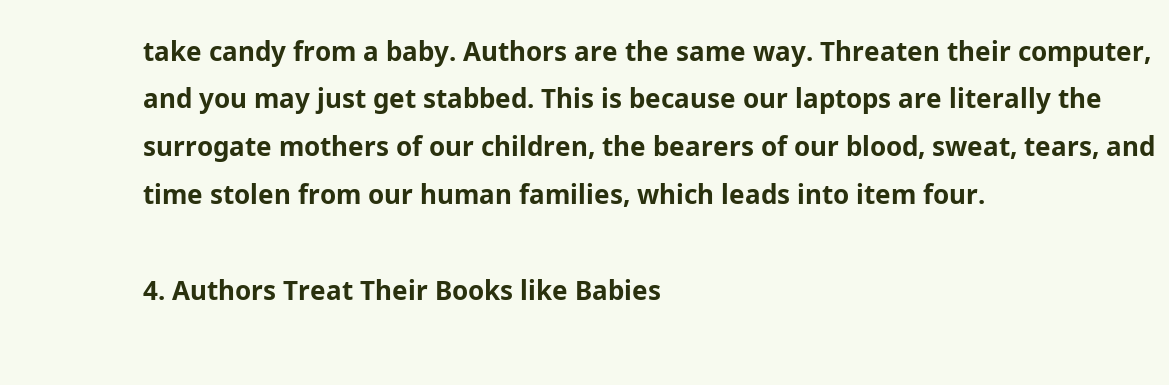take candy from a baby. Authors are the same way. Threaten their computer, and you may just get stabbed. This is because our laptops are literally the surrogate mothers of our children, the bearers of our blood, sweat, tears, and time stolen from our human families, which leads into item four.

4. Authors Treat Their Books like Babies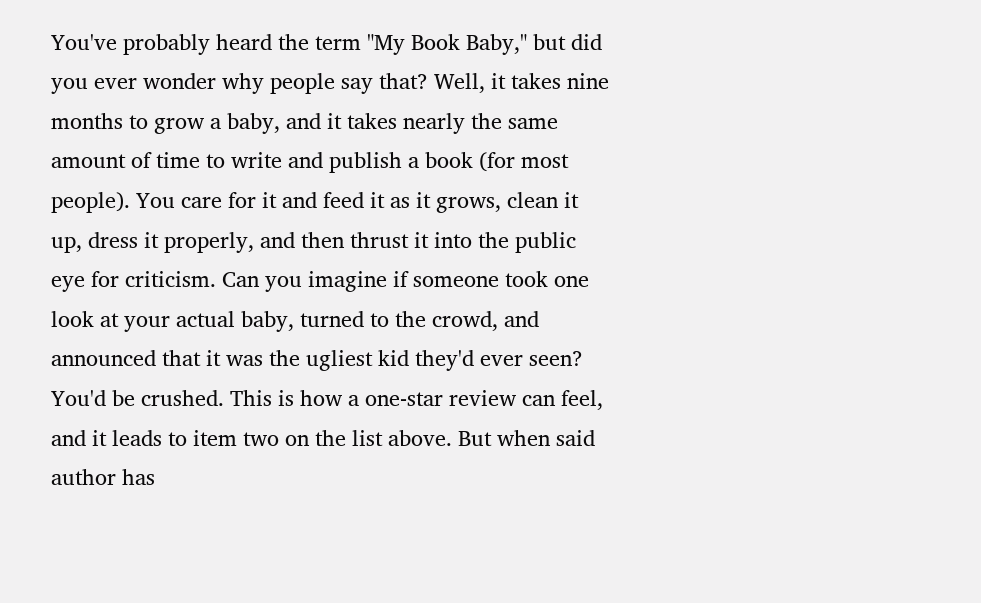You've probably heard the term "My Book Baby," but did you ever wonder why people say that? Well, it takes nine months to grow a baby, and it takes nearly the same amount of time to write and publish a book (for most people). You care for it and feed it as it grows, clean it up, dress it properly, and then thrust it into the public eye for criticism. Can you imagine if someone took one look at your actual baby, turned to the crowd, and announced that it was the ugliest kid they'd ever seen? You'd be crushed. This is how a one-star review can feel, and it leads to item two on the list above. But when said author has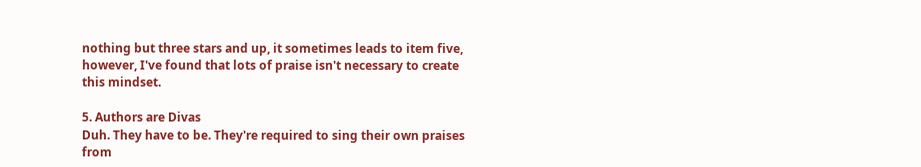nothing but three stars and up, it sometimes leads to item five, however, I've found that lots of praise isn't necessary to create this mindset.

5. Authors are Divas
Duh. They have to be. They're required to sing their own praises from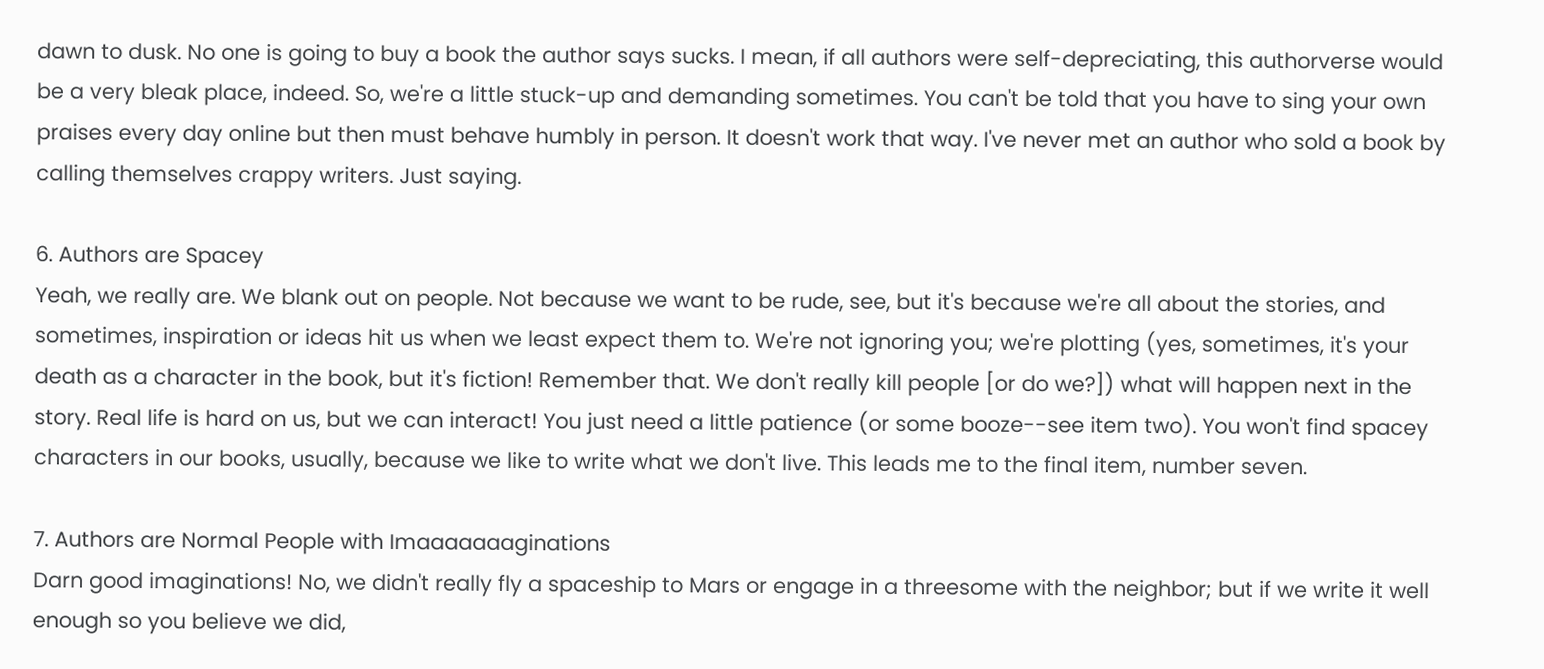dawn to dusk. No one is going to buy a book the author says sucks. I mean, if all authors were self-depreciating, this authorverse would be a very bleak place, indeed. So, we're a little stuck-up and demanding sometimes. You can't be told that you have to sing your own praises every day online but then must behave humbly in person. It doesn't work that way. I've never met an author who sold a book by calling themselves crappy writers. Just saying.

6. Authors are Spacey
Yeah, we really are. We blank out on people. Not because we want to be rude, see, but it's because we're all about the stories, and sometimes, inspiration or ideas hit us when we least expect them to. We're not ignoring you; we're plotting (yes, sometimes, it's your death as a character in the book, but it's fiction! Remember that. We don't really kill people [or do we?]) what will happen next in the story. Real life is hard on us, but we can interact! You just need a little patience (or some booze--see item two). You won't find spacey characters in our books, usually, because we like to write what we don't live. This leads me to the final item, number seven.

7. Authors are Normal People with Imaaaaaaaginations
Darn good imaginations! No, we didn't really fly a spaceship to Mars or engage in a threesome with the neighbor; but if we write it well enough so you believe we did,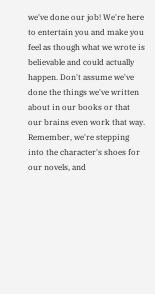we've done our job! We're here to entertain you and make you feel as though what we wrote is believable and could actually happen. Don't assume we've done the things we've written about in our books or that our brains even work that way. Remember, we're stepping into the character's shoes for our novels, and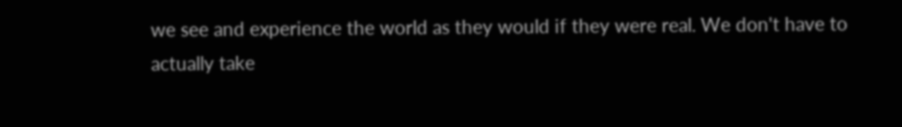we see and experience the world as they would if they were real. We don't have to actually take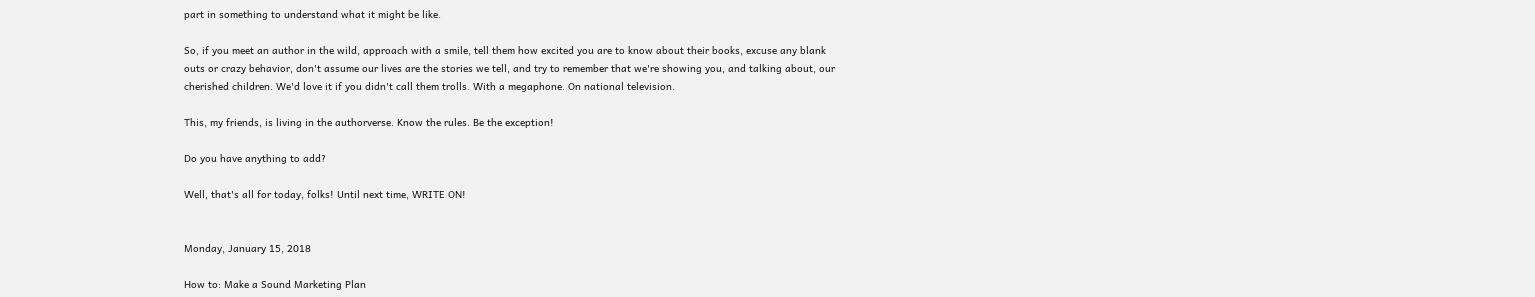part in something to understand what it might be like.

So, if you meet an author in the wild, approach with a smile, tell them how excited you are to know about their books, excuse any blank outs or crazy behavior, don't assume our lives are the stories we tell, and try to remember that we're showing you, and talking about, our cherished children. We'd love it if you didn't call them trolls. With a megaphone. On national television.

This, my friends, is living in the authorverse. Know the rules. Be the exception!

Do you have anything to add?

Well, that's all for today, folks! Until next time, WRITE ON!


Monday, January 15, 2018

How to: Make a Sound Marketing Plan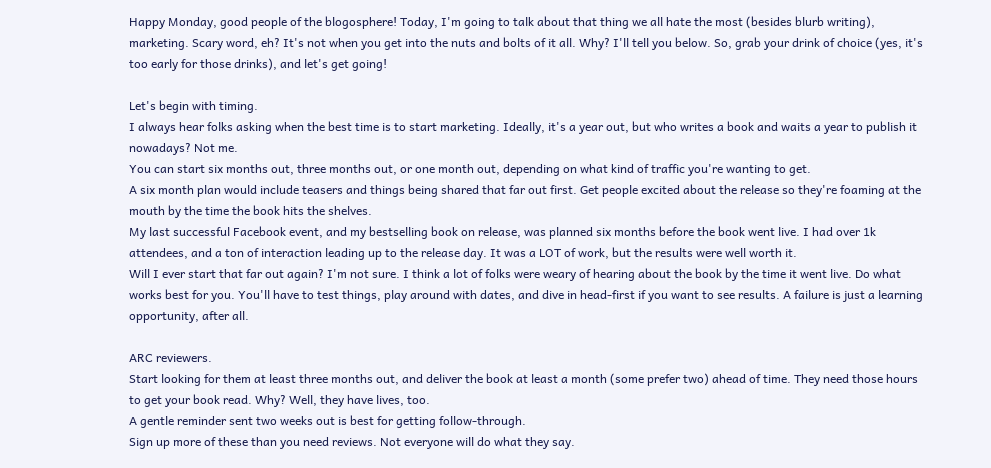Happy Monday, good people of the blogosphere! Today, I'm going to talk about that thing we all hate the most (besides blurb writing), marketing. Scary word, eh? It's not when you get into the nuts and bolts of it all. Why? I'll tell you below. So, grab your drink of choice (yes, it's too early for those drinks), and let's get going!

Let's begin with timing.
I always hear folks asking when the best time is to start marketing. Ideally, it's a year out, but who writes a book and waits a year to publish it nowadays? Not me.
You can start six months out, three months out, or one month out, depending on what kind of traffic you're wanting to get.
A six month plan would include teasers and things being shared that far out first. Get people excited about the release so they're foaming at the mouth by the time the book hits the shelves.
My last successful Facebook event, and my bestselling book on release, was planned six months before the book went live. I had over 1k attendees, and a ton of interaction leading up to the release day. It was a LOT of work, but the results were well worth it.
Will I ever start that far out again? I'm not sure. I think a lot of folks were weary of hearing about the book by the time it went live. Do what works best for you. You'll have to test things, play around with dates, and dive in head-first if you want to see results. A failure is just a learning opportunity, after all.

ARC reviewers.
Start looking for them at least three months out, and deliver the book at least a month (some prefer two) ahead of time. They need those hours to get your book read. Why? Well, they have lives, too.
A gentle reminder sent two weeks out is best for getting follow-through.
Sign up more of these than you need reviews. Not everyone will do what they say.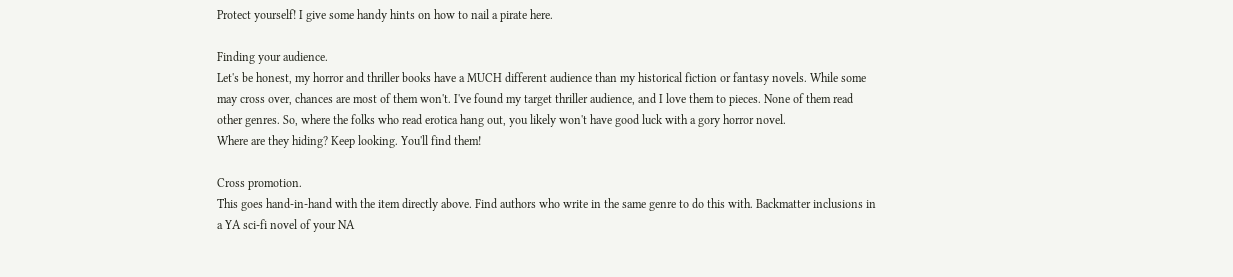Protect yourself! I give some handy hints on how to nail a pirate here.

Finding your audience.
Let's be honest, my horror and thriller books have a MUCH different audience than my historical fiction or fantasy novels. While some may cross over, chances are most of them won't. I've found my target thriller audience, and I love them to pieces. None of them read other genres. So, where the folks who read erotica hang out, you likely won't have good luck with a gory horror novel.
Where are they hiding? Keep looking. You'll find them!

Cross promotion.
This goes hand-in-hand with the item directly above. Find authors who write in the same genre to do this with. Backmatter inclusions in a YA sci-fi novel of your NA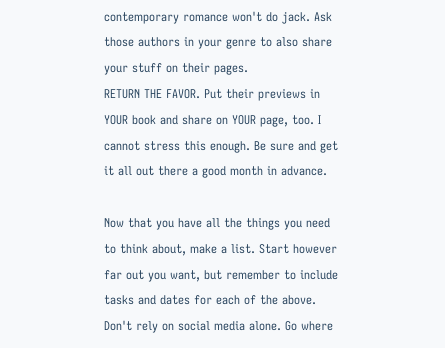contemporary romance won't do jack. Ask those authors in your genre to also share your stuff on their pages.
RETURN THE FAVOR. Put their previews in YOUR book and share on YOUR page, too. I cannot stress this enough. Be sure and get it all out there a good month in advance.

Now that you have all the things you need to think about, make a list. Start however far out you want, but remember to include tasks and dates for each of the above. Don't rely on social media alone. Go where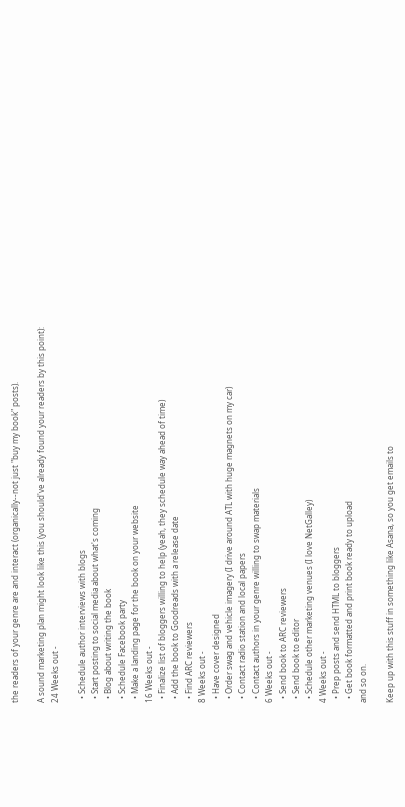the readers of your genre are and interact (organically--not just "buy my book" posts).

A sound marketing plan might look like this (you should've already found your readers by this point):
24 Weeks out -

  • Schedule author interviews with blogs
  • Start posting to social media about what's coming
  • Blog about writing the book
  • Schedule Facebook party
  • Make a landing page for the book on your website
16 Weeks out -
  • Finalize list of bloggers willing to help (yeah, they schedule way ahead of time)
  • Add the book to Goodreads with a release date
  • Find ARC reviewers
8 Weeks out -
  • Have cover designed
  • Order swag and vehicle imagery (I drive around ATL with huge magnets on my car)
  • Contact radio station and local papers
  • Contact authors in your genre willing to swap materials
6 Weeks out -
  • Send book to ARC reviewers
  • Send book to editor
  • Schedule other marketing venues (I love NetGalley)
4 Weeks out -
  • Prep posts and send HTML to bloggers
  • Get book formatted and print book ready to upload
and so on.

Keep up with this stuff in something like Asana, so you get emails to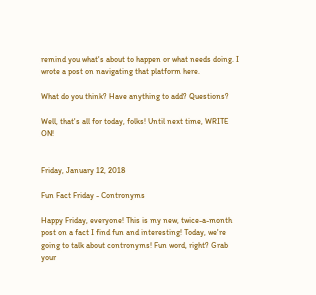remind you what's about to happen or what needs doing. I wrote a post on navigating that platform here.

What do you think? Have anything to add? Questions?

Well, that's all for today, folks! Until next time, WRITE ON!


Friday, January 12, 2018

Fun Fact Friday - Contronyms

Happy Friday, everyone! This is my new, twice-a-month post on a fact I find fun and interesting! Today, we're going to talk about contronyms! Fun word, right? Grab your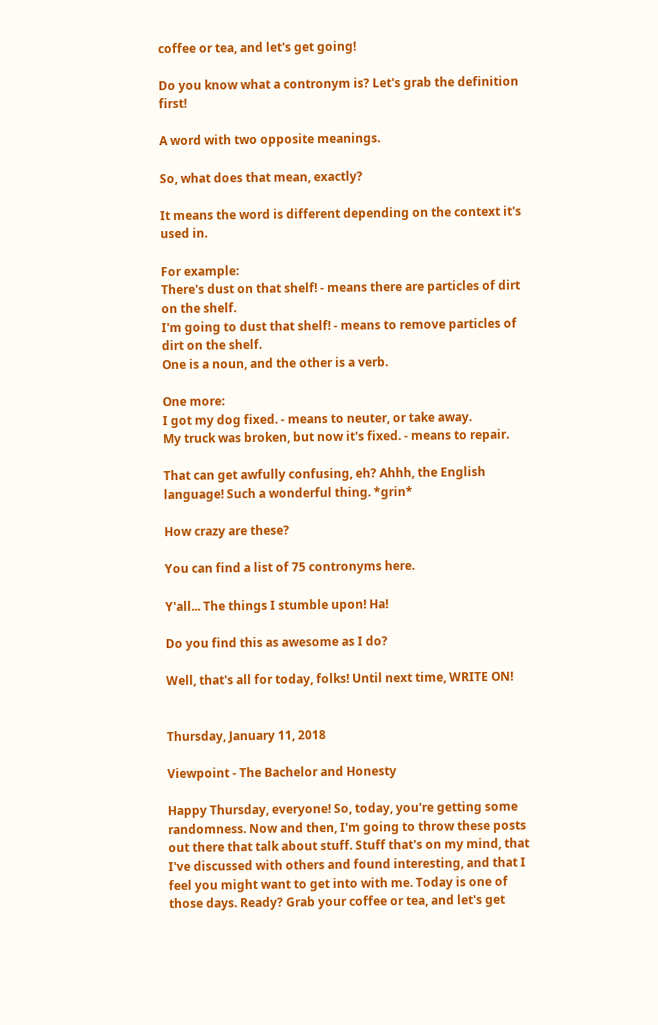coffee or tea, and let's get going!

Do you know what a contronym is? Let's grab the definition first!

A word with two opposite meanings.

So, what does that mean, exactly?

It means the word is different depending on the context it's used in.

For example:
There's dust on that shelf! - means there are particles of dirt on the shelf.
I'm going to dust that shelf! - means to remove particles of dirt on the shelf.
One is a noun, and the other is a verb.

One more:
I got my dog fixed. - means to neuter, or take away.
My truck was broken, but now it's fixed. - means to repair.

That can get awfully confusing, eh? Ahhh, the English language! Such a wonderful thing. *grin*

How crazy are these?

You can find a list of 75 contronyms here.

Y'all... The things I stumble upon! Ha!

Do you find this as awesome as I do?

Well, that's all for today, folks! Until next time, WRITE ON!


Thursday, January 11, 2018

Viewpoint - The Bachelor and Honesty

Happy Thursday, everyone! So, today, you're getting some randomness. Now and then, I'm going to throw these posts out there that talk about stuff. Stuff that's on my mind, that I've discussed with others and found interesting, and that I feel you might want to get into with me. Today is one of those days. Ready? Grab your coffee or tea, and let's get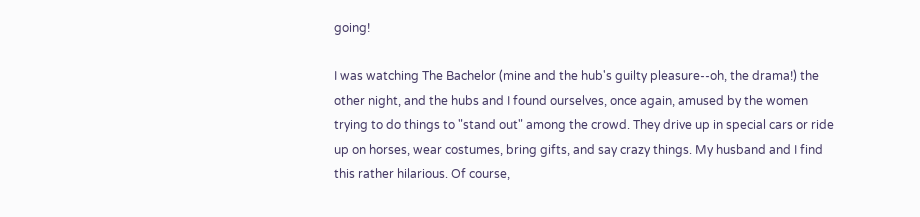going!

I was watching The Bachelor (mine and the hub's guilty pleasure--oh, the drama!) the other night, and the hubs and I found ourselves, once again, amused by the women trying to do things to "stand out" among the crowd. They drive up in special cars or ride up on horses, wear costumes, bring gifts, and say crazy things. My husband and I find this rather hilarious. Of course,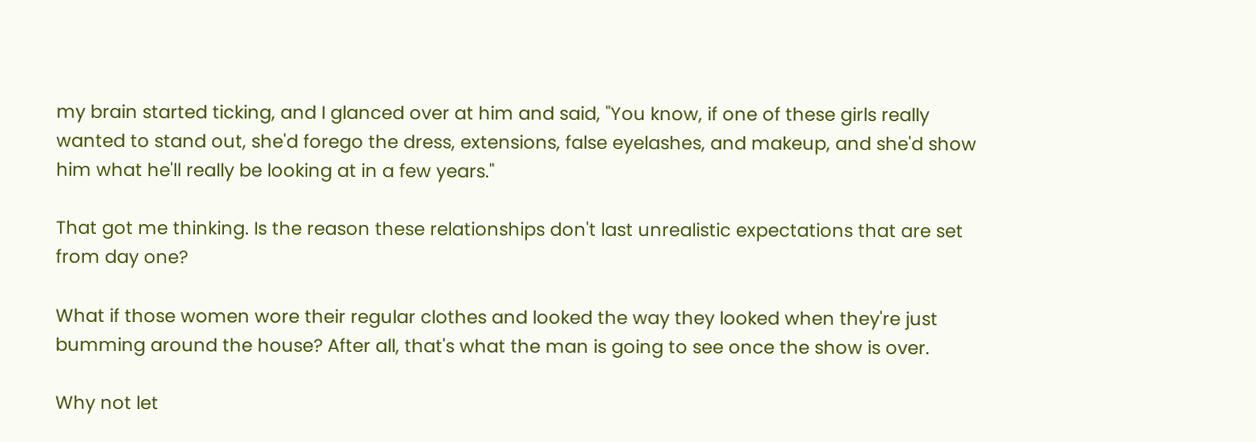my brain started ticking, and I glanced over at him and said, "You know, if one of these girls really wanted to stand out, she'd forego the dress, extensions, false eyelashes, and makeup, and she'd show him what he'll really be looking at in a few years."

That got me thinking. Is the reason these relationships don't last unrealistic expectations that are set from day one?

What if those women wore their regular clothes and looked the way they looked when they're just bumming around the house? After all, that's what the man is going to see once the show is over.

Why not let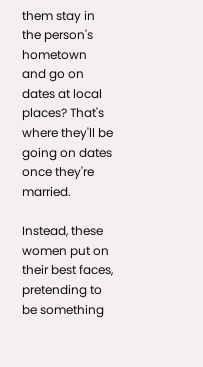them stay in the person's hometown and go on dates at local places? That's where they'll be going on dates once they're married.

Instead, these women put on their best faces, pretending to be something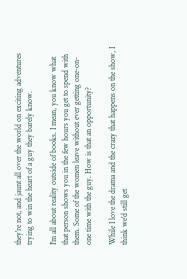they're not, and jaunt all over the world on exciting adventures trying to win the heart of a guy they barely know.

I'm all about reality outside of books. I mean, you know what that person shows you in the few hours you get to spend with them. Some of the women leave without ever getting one-on-one time with the guy. How is that an opportunity?

While I love the drama and the crazy that happens on the show, I think we'd still get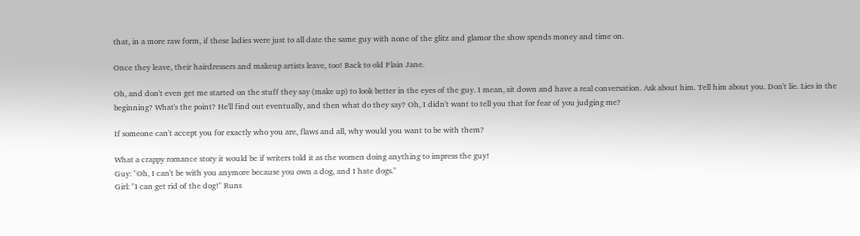that, in a more raw form, if these ladies were just to all date the same guy with none of the glitz and glamor the show spends money and time on.

Once they leave, their hairdressers and makeup artists leave, too! Back to old Plain Jane.

Oh, and don't even get me started on the stuff they say (make up) to look better in the eyes of the guy. I mean, sit down and have a real conversation. Ask about him. Tell him about you. Don't lie. Lies in the beginning? What's the point? He'll find out eventually, and then what do they say? Oh, I didn't want to tell you that for fear of you judging me?

If someone can't accept you for exactly who you are, flaws and all, why would you want to be with them?

What a crappy romance story it would be if writers told it as the women doing anything to impress the guy!
Guy: "Oh, I can't be with you anymore because you own a dog, and I hate dogs."
Girl: "I can get rid of the dog!" Runs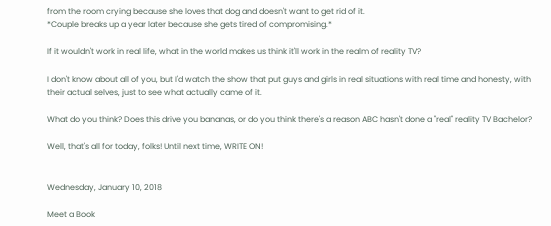from the room crying because she loves that dog and doesn't want to get rid of it.
*Couple breaks up a year later because she gets tired of compromising.*

If it wouldn't work in real life, what in the world makes us think it'll work in the realm of reality TV?

I don't know about all of you, but I'd watch the show that put guys and girls in real situations with real time and honesty, with their actual selves, just to see what actually came of it.

What do you think? Does this drive you bananas, or do you think there's a reason ABC hasn't done a "real" reality TV Bachelor?

Well, that's all for today, folks! Until next time, WRITE ON!


Wednesday, January 10, 2018

Meet a Book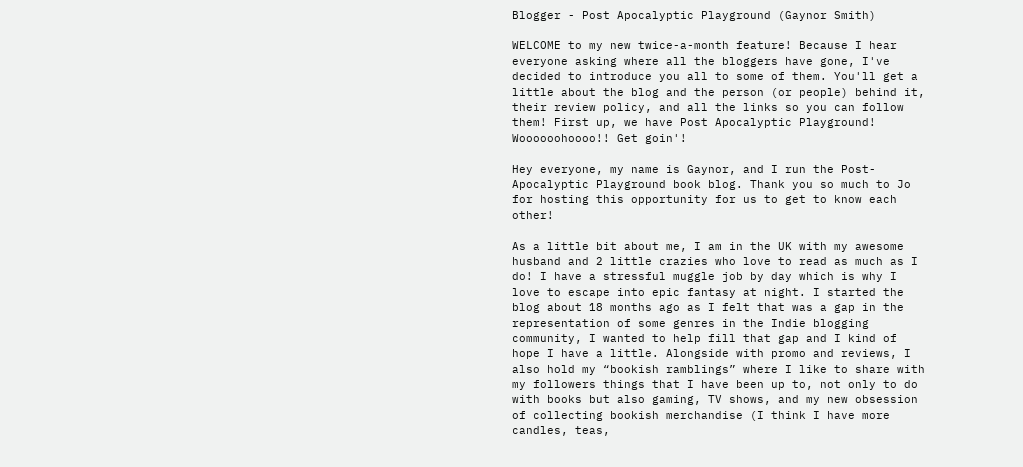Blogger - Post Apocalyptic Playground (Gaynor Smith)

WELCOME to my new twice-a-month feature! Because I hear everyone asking where all the bloggers have gone, I've decided to introduce you all to some of them. You'll get a little about the blog and the person (or people) behind it, their review policy, and all the links so you can follow them! First up, we have Post Apocalyptic Playground! Woooooohoooo!! Get goin'!

Hey everyone, my name is Gaynor, and I run the Post-Apocalyptic Playground book blog. Thank you so much to Jo for hosting this opportunity for us to get to know each other!

As a little bit about me, I am in the UK with my awesome husband and 2 little crazies who love to read as much as I do! I have a stressful muggle job by day which is why I love to escape into epic fantasy at night. I started the blog about 18 months ago as I felt that was a gap in the representation of some genres in the Indie blogging community, I wanted to help fill that gap and I kind of hope I have a little. Alongside with promo and reviews, I also hold my “bookish ramblings” where I like to share with my followers things that I have been up to, not only to do with books but also gaming, TV shows, and my new obsession of collecting bookish merchandise (I think I have more candles, teas,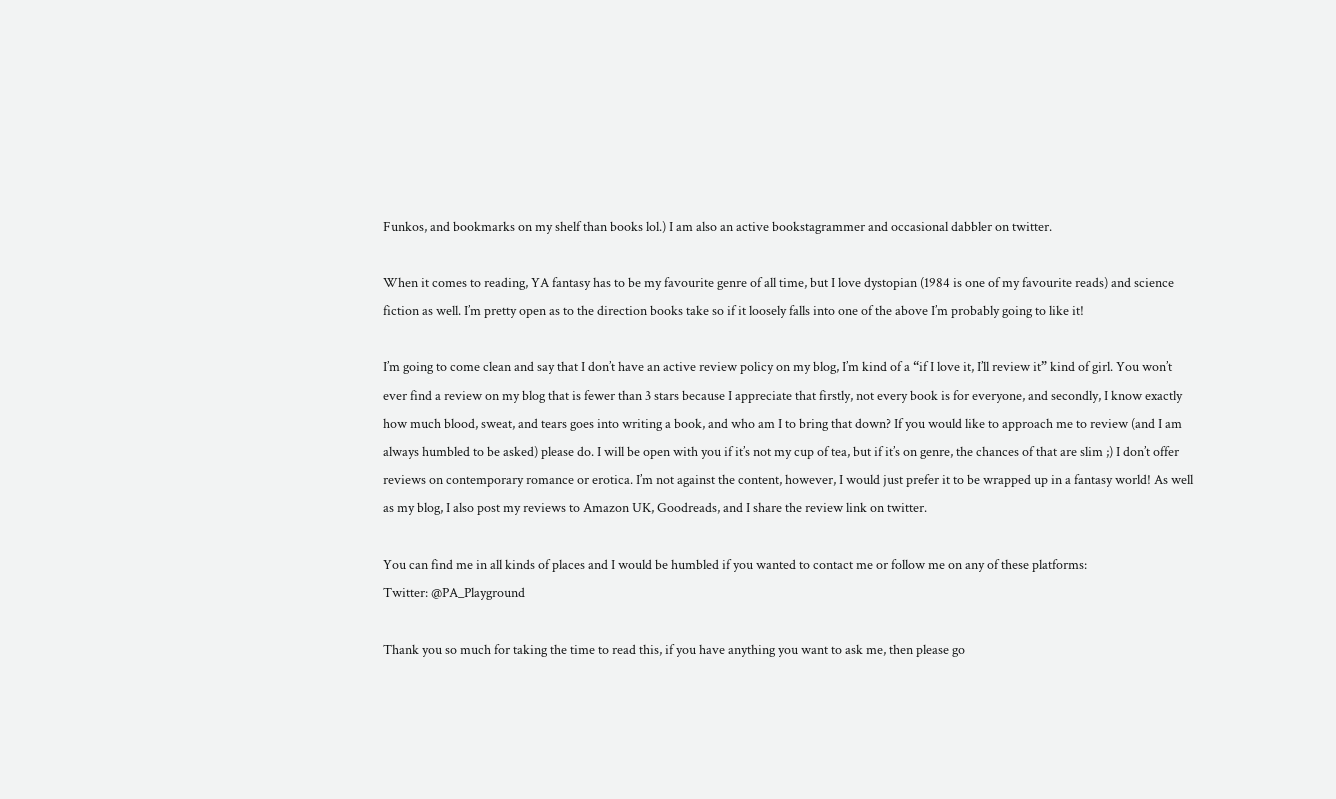Funkos, and bookmarks on my shelf than books lol.) I am also an active bookstagrammer and occasional dabbler on twitter.

When it comes to reading, YA fantasy has to be my favourite genre of all time, but I love dystopian (1984 is one of my favourite reads) and science fiction as well. I’m pretty open as to the direction books take so if it loosely falls into one of the above I’m probably going to like it!

I’m going to come clean and say that I don’t have an active review policy on my blog, I’m kind of a “if I love it, I’ll review it” kind of girl. You won’t ever find a review on my blog that is fewer than 3 stars because I appreciate that firstly, not every book is for everyone, and secondly, I know exactly how much blood, sweat, and tears goes into writing a book, and who am I to bring that down? If you would like to approach me to review (and I am always humbled to be asked) please do. I will be open with you if it’s not my cup of tea, but if it’s on genre, the chances of that are slim ;) I don’t offer reviews on contemporary romance or erotica. I’m not against the content, however, I would just prefer it to be wrapped up in a fantasy world! As well as my blog, I also post my reviews to Amazon UK, Goodreads, and I share the review link on twitter.

You can find me in all kinds of places and I would be humbled if you wanted to contact me or follow me on any of these platforms:
Twitter: @PA_Playground

Thank you so much for taking the time to read this, if you have anything you want to ask me, then please go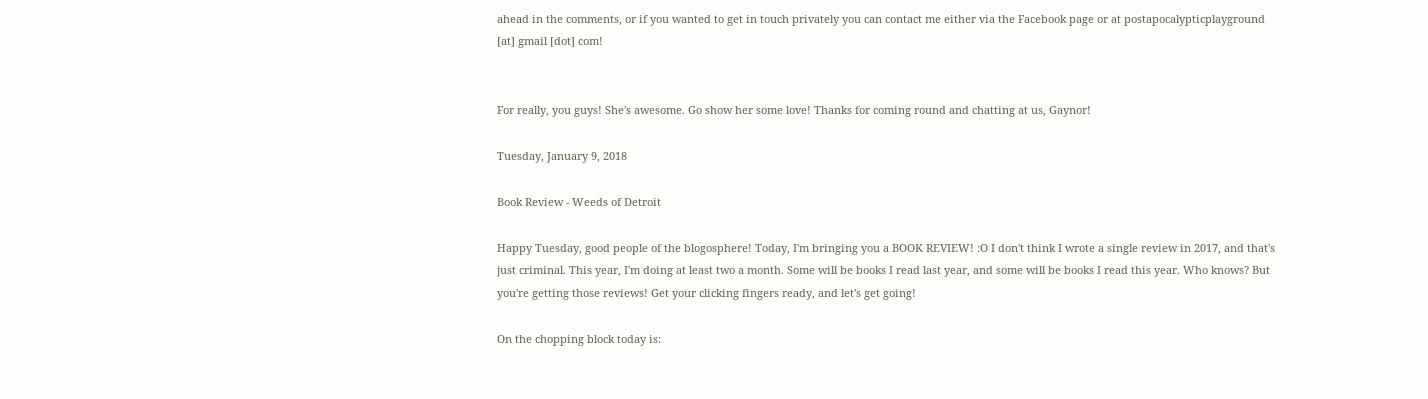ahead in the comments, or if you wanted to get in touch privately you can contact me either via the Facebook page or at postapocalypticplayground [at] gmail [dot] com!


For really, you guys! She's awesome. Go show her some love! Thanks for coming round and chatting at us, Gaynor!

Tuesday, January 9, 2018

Book Review - Weeds of Detroit

Happy Tuesday, good people of the blogosphere! Today, I'm bringing you a BOOK REVIEW! :O I don't think I wrote a single review in 2017, and that's just criminal. This year, I'm doing at least two a month. Some will be books I read last year, and some will be books I read this year. Who knows? But you're getting those reviews! Get your clicking fingers ready, and let's get going!

On the chopping block today is: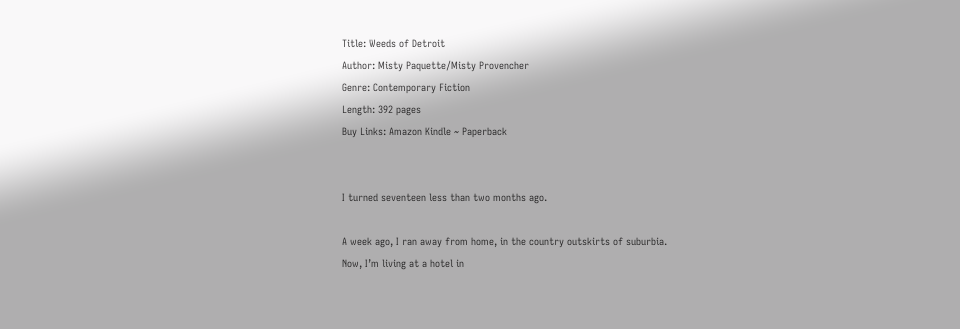Title: Weeds of Detroit
Author: Misty Paquette/Misty Provencher
Genre: Contemporary Fiction
Length: 392 pages
Buy Links: Amazon Kindle ~ Paperback


I turned seventeen less than two months ago.

A week ago, I ran away from home, in the country outskirts of suburbia.
Now, I’m living at a hotel in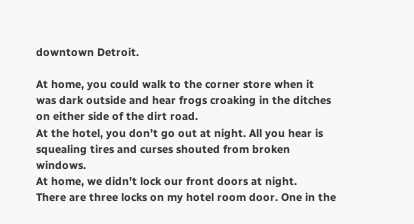downtown Detroit.

At home, you could walk to the corner store when it was dark outside and hear frogs croaking in the ditches on either side of the dirt road.
At the hotel, you don’t go out at night. All you hear is squealing tires and curses shouted from broken windows.
At home, we didn’t lock our front doors at night.
There are three locks on my hotel room door. One in the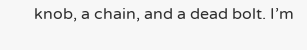knob, a chain, and a dead bolt. I’m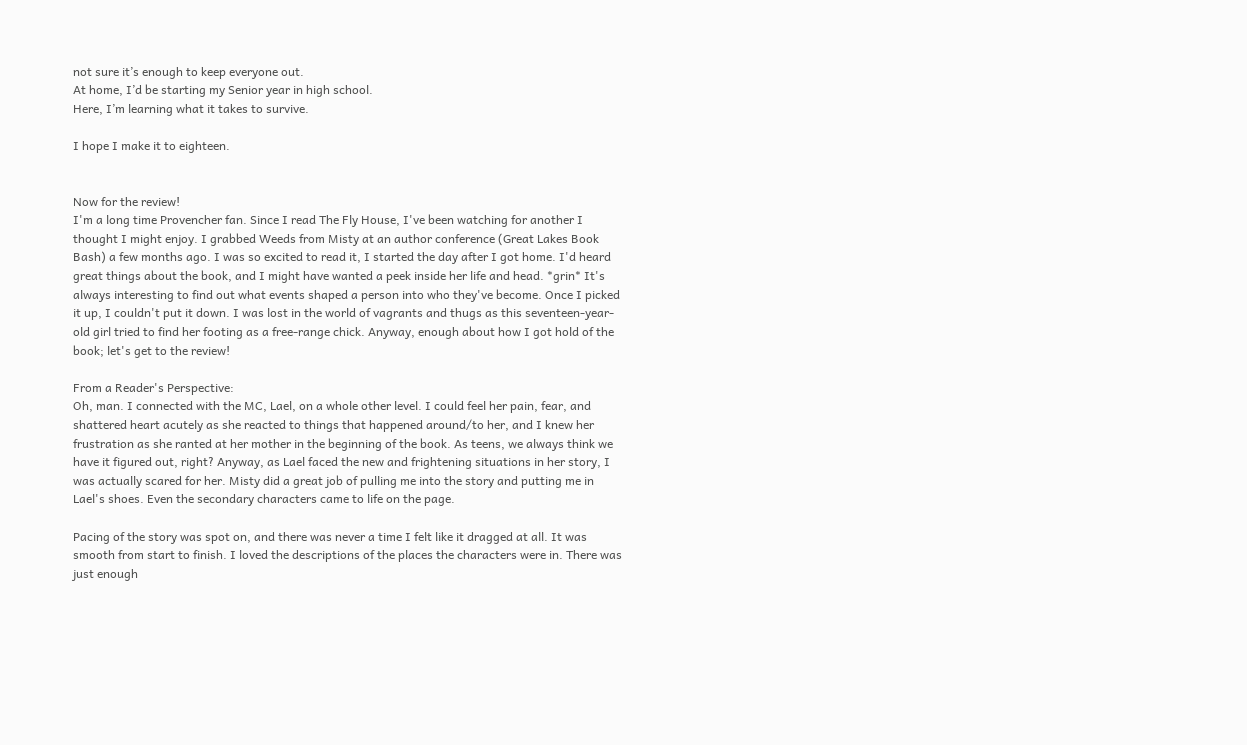not sure it’s enough to keep everyone out.
At home, I’d be starting my Senior year in high school.
Here, I’m learning what it takes to survive.

I hope I make it to eighteen.


Now for the review!
I'm a long time Provencher fan. Since I read The Fly House, I've been watching for another I thought I might enjoy. I grabbed Weeds from Misty at an author conference (Great Lakes Book Bash) a few months ago. I was so excited to read it, I started the day after I got home. I'd heard great things about the book, and I might have wanted a peek inside her life and head. *grin* It's always interesting to find out what events shaped a person into who they've become. Once I picked it up, I couldn't put it down. I was lost in the world of vagrants and thugs as this seventeen-year-old girl tried to find her footing as a free-range chick. Anyway, enough about how I got hold of the book; let's get to the review!

From a Reader's Perspective:
Oh, man. I connected with the MC, Lael, on a whole other level. I could feel her pain, fear, and shattered heart acutely as she reacted to things that happened around/to her, and I knew her frustration as she ranted at her mother in the beginning of the book. As teens, we always think we have it figured out, right? Anyway, as Lael faced the new and frightening situations in her story, I was actually scared for her. Misty did a great job of pulling me into the story and putting me in Lael's shoes. Even the secondary characters came to life on the page.

Pacing of the story was spot on, and there was never a time I felt like it dragged at all. It was smooth from start to finish. I loved the descriptions of the places the characters were in. There was just enough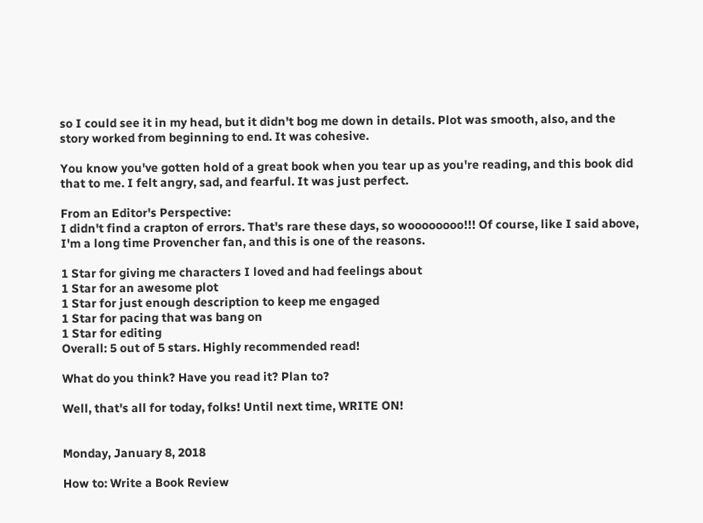so I could see it in my head, but it didn't bog me down in details. Plot was smooth, also, and the story worked from beginning to end. It was cohesive.

You know you've gotten hold of a great book when you tear up as you're reading, and this book did that to me. I felt angry, sad, and fearful. It was just perfect.

From an Editor's Perspective:
I didn't find a crapton of errors. That's rare these days, so woooooooo!!! Of course, like I said above, I'm a long time Provencher fan, and this is one of the reasons.

1 Star for giving me characters I loved and had feelings about
1 Star for an awesome plot
1 Star for just enough description to keep me engaged
1 Star for pacing that was bang on
1 Star for editing
Overall: 5 out of 5 stars. Highly recommended read!

What do you think? Have you read it? Plan to?

Well, that's all for today, folks! Until next time, WRITE ON!


Monday, January 8, 2018

How to: Write a Book Review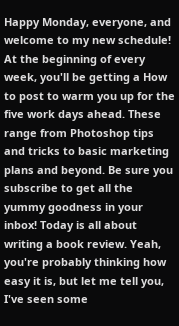Happy Monday, everyone, and welcome to my new schedule! At the beginning of every week, you'll be getting a How to post to warm you up for the five work days ahead. These range from Photoshop tips and tricks to basic marketing plans and beyond. Be sure you subscribe to get all the yummy goodness in your inbox! Today is all about writing a book review. Yeah, you're probably thinking how easy it is, but let me tell you, I've seen some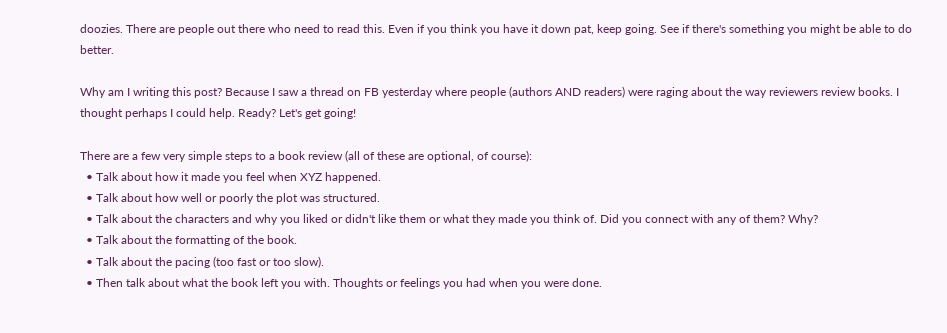doozies. There are people out there who need to read this. Even if you think you have it down pat, keep going. See if there's something you might be able to do better.

Why am I writing this post? Because I saw a thread on FB yesterday where people (authors AND readers) were raging about the way reviewers review books. I thought perhaps I could help. Ready? Let's get going!

There are a few very simple steps to a book review (all of these are optional, of course):
  • Talk about how it made you feel when XYZ happened.
  • Talk about how well or poorly the plot was structured.
  • Talk about the characters and why you liked or didn't like them or what they made you think of. Did you connect with any of them? Why?
  • Talk about the formatting of the book.
  • Talk about the pacing (too fast or too slow).
  • Then talk about what the book left you with. Thoughts or feelings you had when you were done.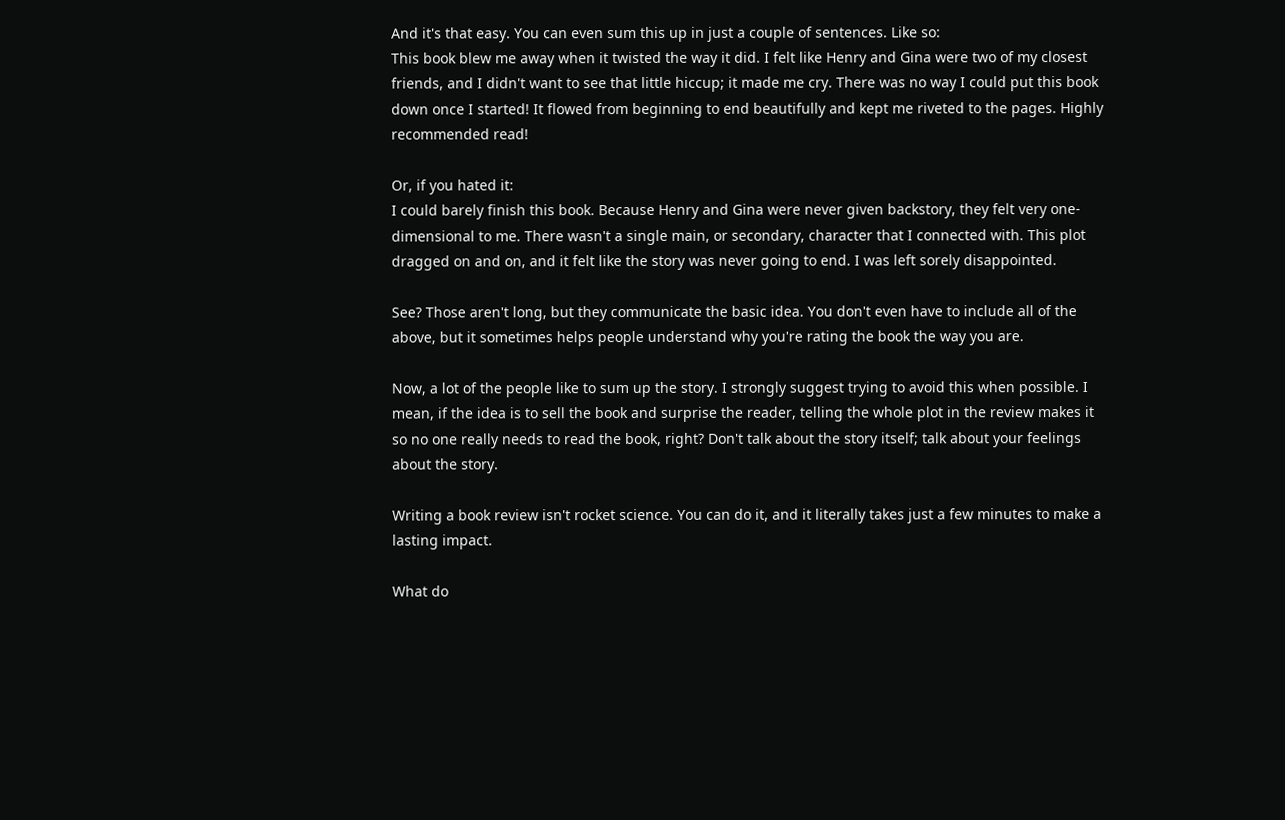And it's that easy. You can even sum this up in just a couple of sentences. Like so:
This book blew me away when it twisted the way it did. I felt like Henry and Gina were two of my closest friends, and I didn't want to see that little hiccup; it made me cry. There was no way I could put this book down once I started! It flowed from beginning to end beautifully and kept me riveted to the pages. Highly recommended read!

Or, if you hated it:
I could barely finish this book. Because Henry and Gina were never given backstory, they felt very one-dimensional to me. There wasn't a single main, or secondary, character that I connected with. This plot dragged on and on, and it felt like the story was never going to end. I was left sorely disappointed.

See? Those aren't long, but they communicate the basic idea. You don't even have to include all of the above, but it sometimes helps people understand why you're rating the book the way you are.

Now, a lot of the people like to sum up the story. I strongly suggest trying to avoid this when possible. I mean, if the idea is to sell the book and surprise the reader, telling the whole plot in the review makes it so no one really needs to read the book, right? Don't talk about the story itself; talk about your feelings about the story.

Writing a book review isn't rocket science. You can do it, and it literally takes just a few minutes to make a lasting impact.

What do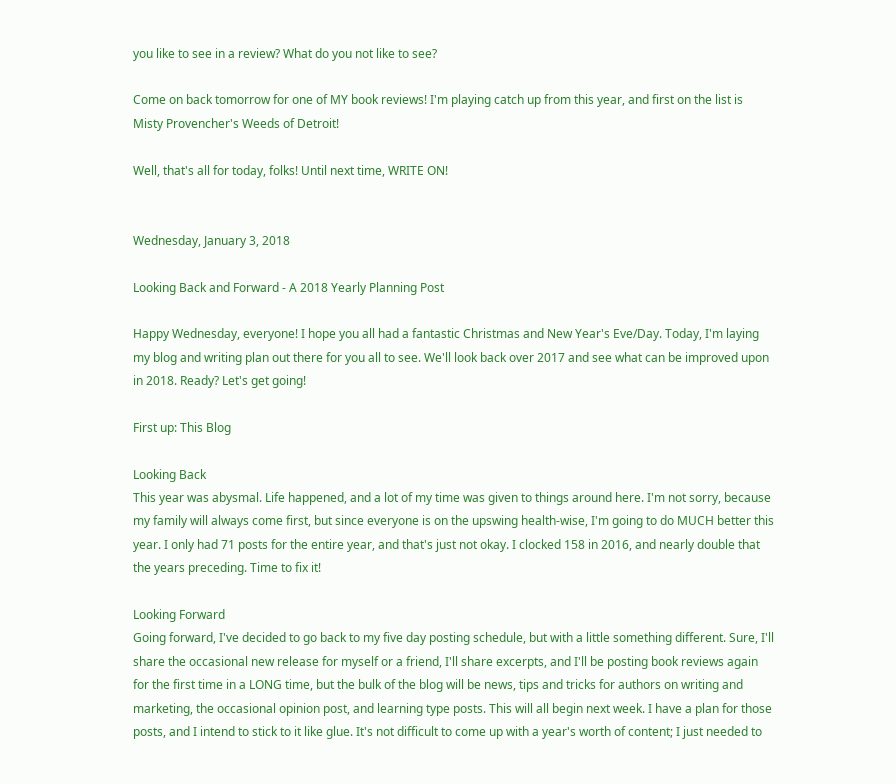you like to see in a review? What do you not like to see?

Come on back tomorrow for one of MY book reviews! I'm playing catch up from this year, and first on the list is Misty Provencher's Weeds of Detroit!

Well, that's all for today, folks! Until next time, WRITE ON!


Wednesday, January 3, 2018

Looking Back and Forward - A 2018 Yearly Planning Post

Happy Wednesday, everyone! I hope you all had a fantastic Christmas and New Year's Eve/Day. Today, I'm laying my blog and writing plan out there for you all to see. We'll look back over 2017 and see what can be improved upon in 2018. Ready? Let's get going!

First up: This Blog

Looking Back
This year was abysmal. Life happened, and a lot of my time was given to things around here. I'm not sorry, because my family will always come first, but since everyone is on the upswing health-wise, I'm going to do MUCH better this year. I only had 71 posts for the entire year, and that's just not okay. I clocked 158 in 2016, and nearly double that the years preceding. Time to fix it!

Looking Forward
Going forward, I've decided to go back to my five day posting schedule, but with a little something different. Sure, I'll share the occasional new release for myself or a friend, I'll share excerpts, and I'll be posting book reviews again for the first time in a LONG time, but the bulk of the blog will be news, tips and tricks for authors on writing and marketing, the occasional opinion post, and learning type posts. This will all begin next week. I have a plan for those posts, and I intend to stick to it like glue. It's not difficult to come up with a year's worth of content; I just needed to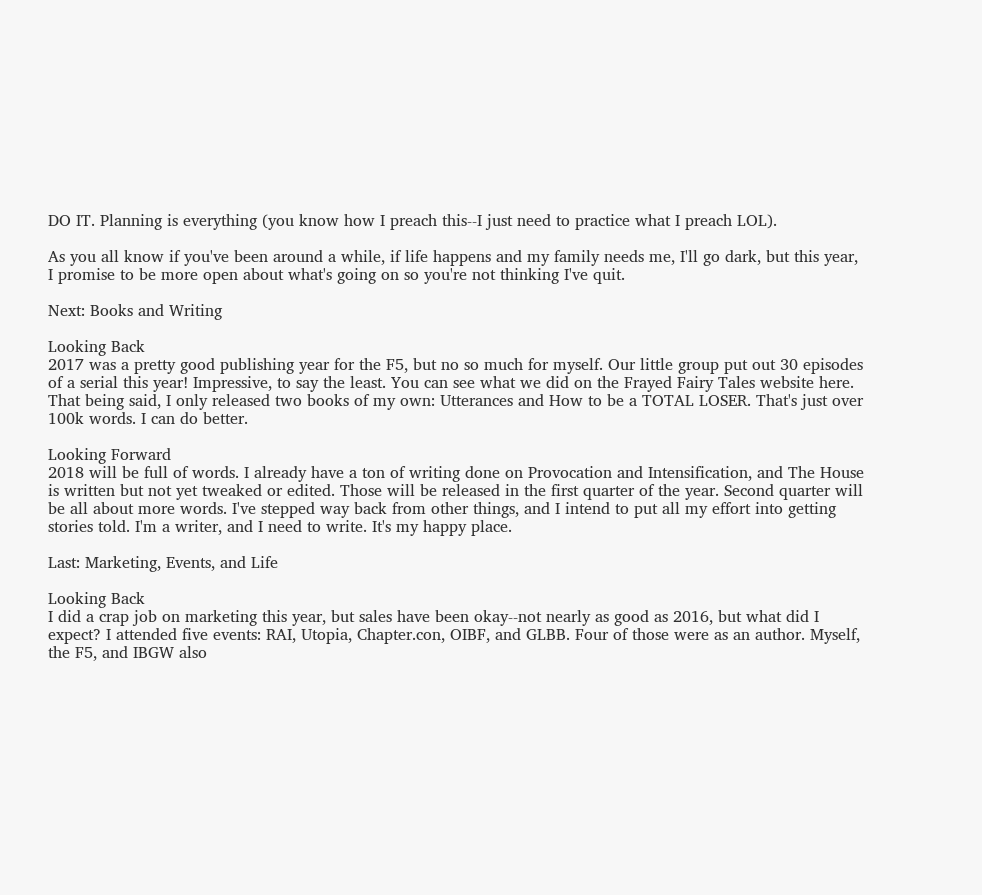DO IT. Planning is everything (you know how I preach this--I just need to practice what I preach LOL).

As you all know if you've been around a while, if life happens and my family needs me, I'll go dark, but this year, I promise to be more open about what's going on so you're not thinking I've quit.

Next: Books and Writing

Looking Back
2017 was a pretty good publishing year for the F5, but no so much for myself. Our little group put out 30 episodes of a serial this year! Impressive, to say the least. You can see what we did on the Frayed Fairy Tales website here. That being said, I only released two books of my own: Utterances and How to be a TOTAL LOSER. That's just over 100k words. I can do better.

Looking Forward
2018 will be full of words. I already have a ton of writing done on Provocation and Intensification, and The House is written but not yet tweaked or edited. Those will be released in the first quarter of the year. Second quarter will be all about more words. I've stepped way back from other things, and I intend to put all my effort into getting stories told. I'm a writer, and I need to write. It's my happy place.

Last: Marketing, Events, and Life

Looking Back
I did a crap job on marketing this year, but sales have been okay--not nearly as good as 2016, but what did I expect? I attended five events: RAI, Utopia, Chapter.con, OIBF, and GLBB. Four of those were as an author. Myself, the F5, and IBGW also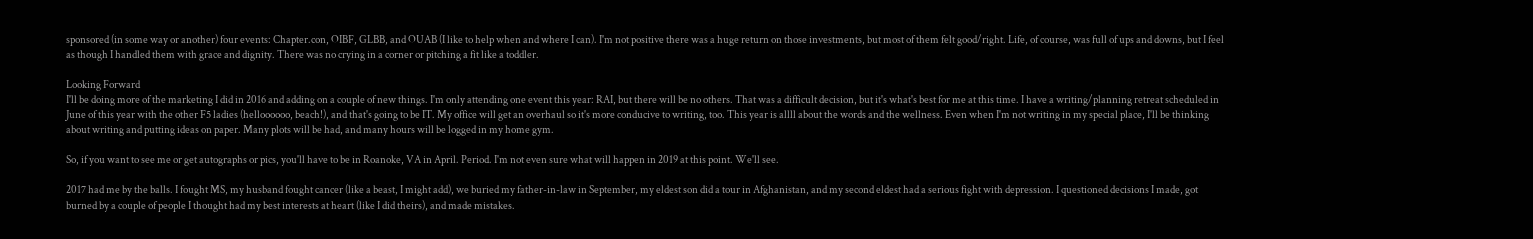sponsored (in some way or another) four events: Chapter.con, OIBF, GLBB, and OUAB (I like to help when and where I can). I'm not positive there was a huge return on those investments, but most of them felt good/right. Life, of course, was full of ups and downs, but I feel as though I handled them with grace and dignity. There was no crying in a corner or pitching a fit like a toddler.

Looking Forward
I'll be doing more of the marketing I did in 2016 and adding on a couple of new things. I'm only attending one event this year: RAI, but there will be no others. That was a difficult decision, but it's what's best for me at this time. I have a writing/planning retreat scheduled in June of this year with the other F5 ladies (helloooooo, beach!), and that's going to be IT. My office will get an overhaul so it's more conducive to writing, too. This year is allll about the words and the wellness. Even when I'm not writing in my special place, I'll be thinking about writing and putting ideas on paper. Many plots will be had, and many hours will be logged in my home gym.

So, if you want to see me or get autographs or pics, you'll have to be in Roanoke, VA in April. Period. I'm not even sure what will happen in 2019 at this point. We'll see.

2017 had me by the balls. I fought MS, my husband fought cancer (like a beast, I might add), we buried my father-in-law in September, my eldest son did a tour in Afghanistan, and my second eldest had a serious fight with depression. I questioned decisions I made, got burned by a couple of people I thought had my best interests at heart (like I did theirs), and made mistakes.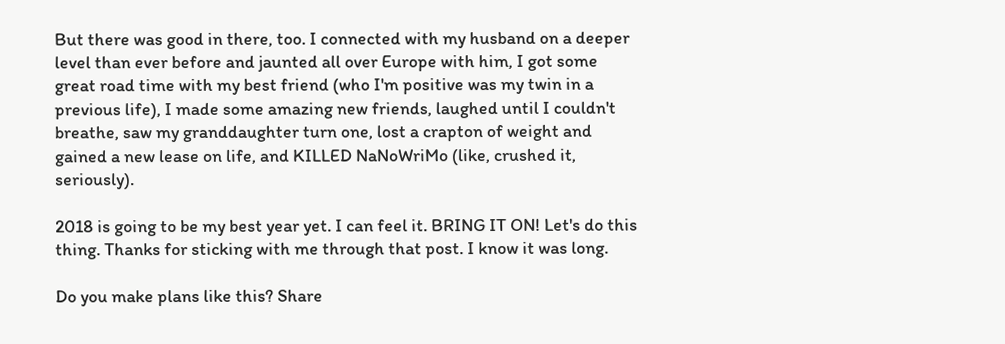But there was good in there, too. I connected with my husband on a deeper level than ever before and jaunted all over Europe with him, I got some great road time with my best friend (who I'm positive was my twin in a previous life), I made some amazing new friends, laughed until I couldn't breathe, saw my granddaughter turn one, lost a crapton of weight and gained a new lease on life, and KILLED NaNoWriMo (like, crushed it, seriously).

2018 is going to be my best year yet. I can feel it. BRING IT ON! Let's do this thing. Thanks for sticking with me through that post. I know it was long.

Do you make plans like this? Share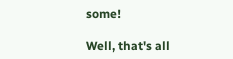some!

Well, that's all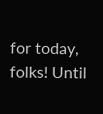for today, folks! Until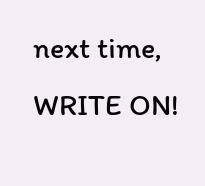next time, WRITE ON!